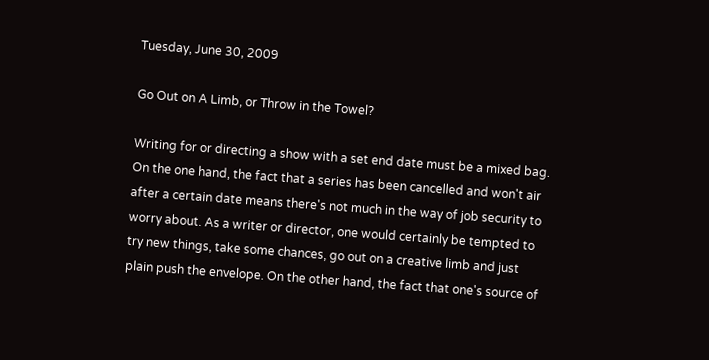Tuesday, June 30, 2009

Go Out on A Limb, or Throw in the Towel?

Writing for or directing a show with a set end date must be a mixed bag. On the one hand, the fact that a series has been cancelled and won't air after a certain date means there's not much in the way of job security to worry about. As a writer or director, one would certainly be tempted to try new things, take some chances, go out on a creative limb and just plain push the envelope. On the other hand, the fact that one's source of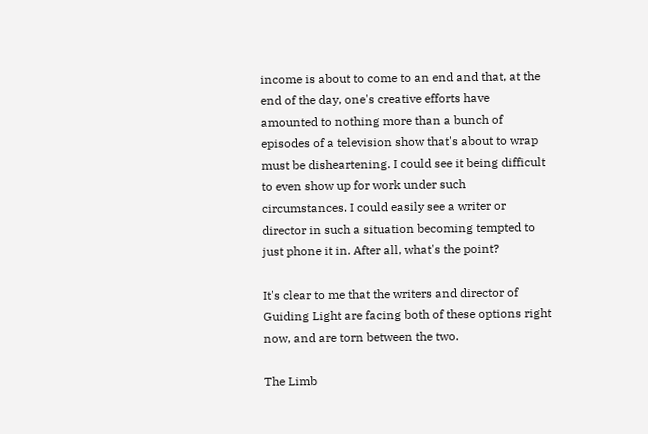income is about to come to an end and that, at the end of the day, one's creative efforts have amounted to nothing more than a bunch of episodes of a television show that's about to wrap must be disheartening. I could see it being difficult to even show up for work under such circumstances. I could easily see a writer or director in such a situation becoming tempted to just phone it in. After all, what's the point?

It's clear to me that the writers and director of Guiding Light are facing both of these options right now, and are torn between the two.

The Limb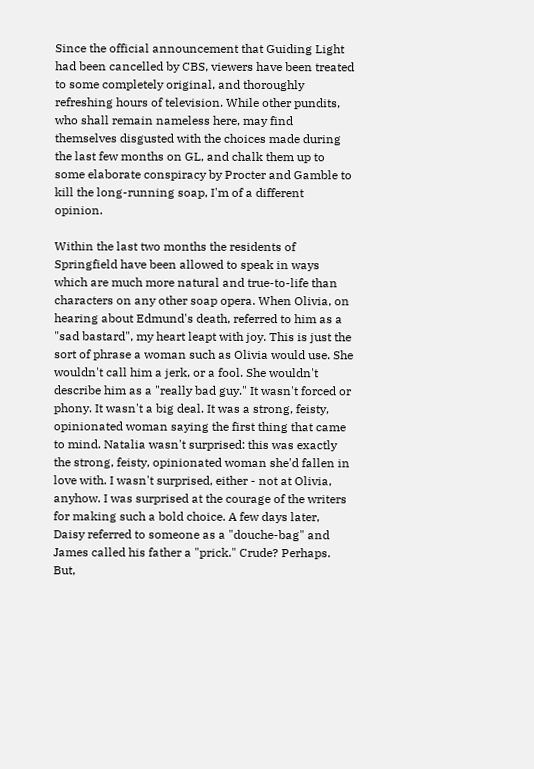Since the official announcement that Guiding Light had been cancelled by CBS, viewers have been treated to some completely original, and thoroughly refreshing hours of television. While other pundits, who shall remain nameless here, may find themselves disgusted with the choices made during the last few months on GL, and chalk them up to some elaborate conspiracy by Procter and Gamble to kill the long-running soap, I'm of a different opinion.

Within the last two months the residents of Springfield have been allowed to speak in ways which are much more natural and true-to-life than characters on any other soap opera. When Olivia, on hearing about Edmund's death, referred to him as a "sad bastard", my heart leapt with joy. This is just the sort of phrase a woman such as Olivia would use. She wouldn't call him a jerk, or a fool. She wouldn't describe him as a "really bad guy." It wasn't forced or phony. It wasn't a big deal. It was a strong, feisty, opinionated woman saying the first thing that came to mind. Natalia wasn't surprised: this was exactly the strong, feisty, opinionated woman she'd fallen in love with. I wasn't surprised, either - not at Olivia, anyhow. I was surprised at the courage of the writers for making such a bold choice. A few days later, Daisy referred to someone as a "douche-bag" and James called his father a "prick." Crude? Perhaps. But,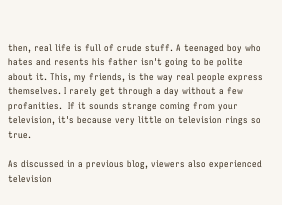then, real life is full of crude stuff. A teenaged boy who hates and resents his father isn't going to be polite about it. This, my friends, is the way real people express themselves. I rarely get through a day without a few profanities.  If it sounds strange coming from your television, it's because very little on television rings so true.

As discussed in a previous blog, viewers also experienced television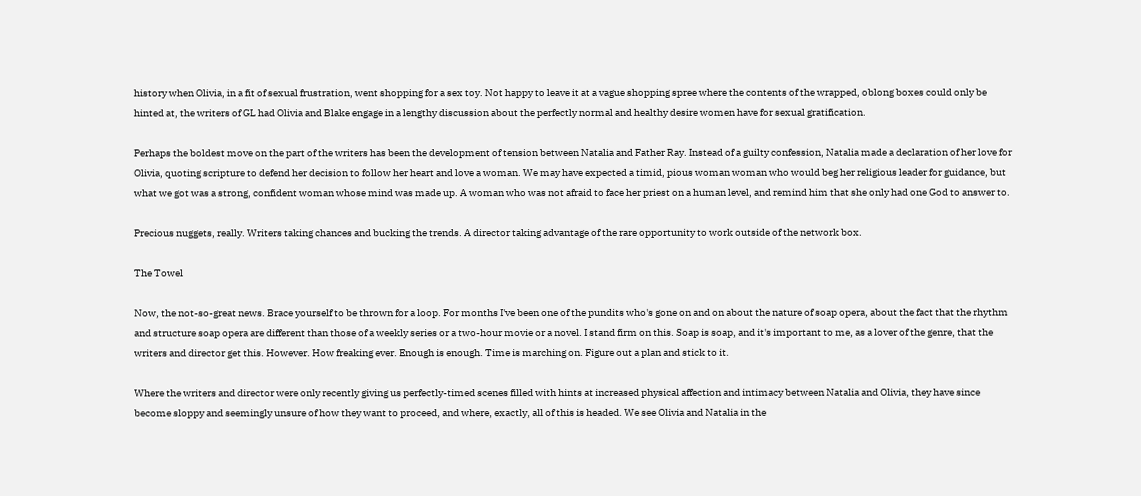history when Olivia, in a fit of sexual frustration, went shopping for a sex toy. Not happy to leave it at a vague shopping spree where the contents of the wrapped, oblong boxes could only be hinted at, the writers of GL had Olivia and Blake engage in a lengthy discussion about the perfectly normal and healthy desire women have for sexual gratification.

Perhaps the boldest move on the part of the writers has been the development of tension between Natalia and Father Ray. Instead of a guilty confession, Natalia made a declaration of her love for Olivia, quoting scripture to defend her decision to follow her heart and love a woman. We may have expected a timid, pious woman woman who would beg her religious leader for guidance, but what we got was a strong, confident woman whose mind was made up. A woman who was not afraid to face her priest on a human level, and remind him that she only had one God to answer to.

Precious nuggets, really. Writers taking chances and bucking the trends. A director taking advantage of the rare opportunity to work outside of the network box.

The Towel

Now, the not-so-great news. Brace yourself to be thrown for a loop. For months I've been one of the pundits who's gone on and on about the nature of soap opera, about the fact that the rhythm and structure soap opera are different than those of a weekly series or a two-hour movie or a novel. I stand firm on this. Soap is soap, and it's important to me, as a lover of the genre, that the writers and director get this. However. How freaking ever. Enough is enough. Time is marching on. Figure out a plan and stick to it.

Where the writers and director were only recently giving us perfectly-timed scenes filled with hints at increased physical affection and intimacy between Natalia and Olivia, they have since become sloppy and seemingly unsure of how they want to proceed, and where, exactly, all of this is headed. We see Olivia and Natalia in the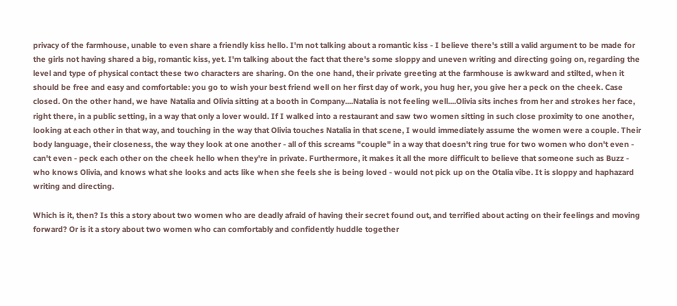privacy of the farmhouse, unable to even share a friendly kiss hello. I'm not talking about a romantic kiss - I believe there's still a valid argument to be made for the girls not having shared a big, romantic kiss, yet. I'm talking about the fact that there's some sloppy and uneven writing and directing going on, regarding the level and type of physical contact these two characters are sharing. On the one hand, their private greeting at the farmhouse is awkward and stilted, when it should be free and easy and comfortable: you go to wish your best friend well on her first day of work, you hug her, you give her a peck on the cheek. Case closed. On the other hand, we have Natalia and Olivia sitting at a booth in Company....Natalia is not feeling well....Olivia sits inches from her and strokes her face, right there, in a public setting, in a way that only a lover would. If I walked into a restaurant and saw two women sitting in such close proximity to one another, looking at each other in that way, and touching in the way that Olivia touches Natalia in that scene, I would immediately assume the women were a couple. Their body language, their closeness, the way they look at one another - all of this screams "couple" in a way that doesn't ring true for two women who don't even - can't even - peck each other on the cheek hello when they're in private. Furthermore, it makes it all the more difficult to believe that someone such as Buzz - who knows Olivia, and knows what she looks and acts like when she feels she is being loved - would not pick up on the Otalia vibe. It is sloppy and haphazard writing and directing.

Which is it, then? Is this a story about two women who are deadly afraid of having their secret found out, and terrified about acting on their feelings and moving forward? Or is it a story about two women who can comfortably and confidently huddle together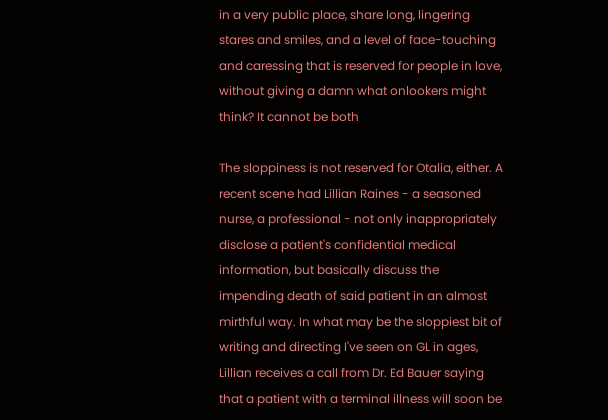in a very public place, share long, lingering stares and smiles, and a level of face-touching and caressing that is reserved for people in love, without giving a damn what onlookers might think? It cannot be both

The sloppiness is not reserved for Otalia, either. A recent scene had Lillian Raines - a seasoned nurse, a professional - not only inappropriately disclose a patient's confidential medical information, but basically discuss the impending death of said patient in an almost mirthful way. In what may be the sloppiest bit of writing and directing I've seen on GL in ages, Lillian receives a call from Dr. Ed Bauer saying that a patient with a terminal illness will soon be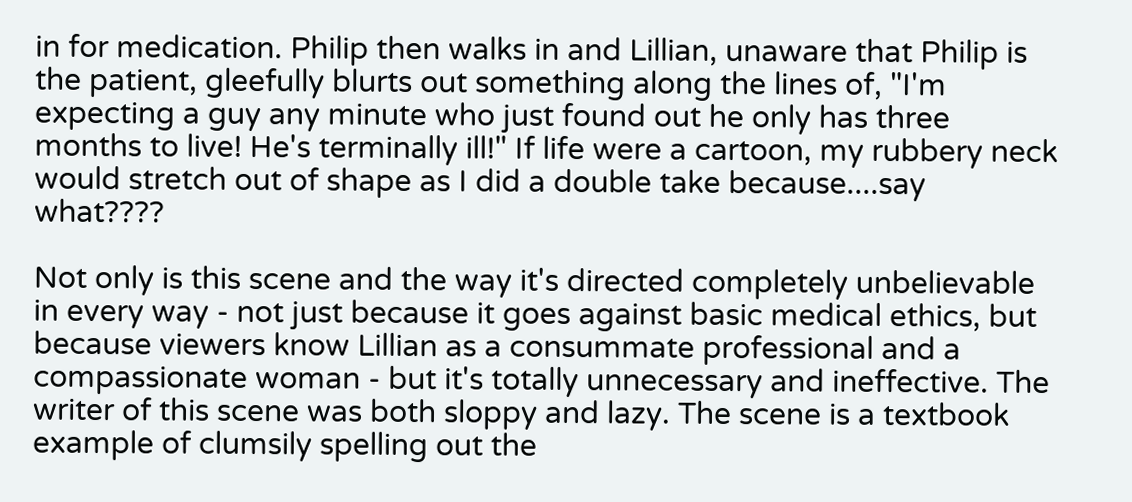in for medication. Philip then walks in and Lillian, unaware that Philip is the patient, gleefully blurts out something along the lines of, "I'm expecting a guy any minute who just found out he only has three months to live! He's terminally ill!" If life were a cartoon, my rubbery neck would stretch out of shape as I did a double take because....say what????

Not only is this scene and the way it's directed completely unbelievable in every way - not just because it goes against basic medical ethics, but because viewers know Lillian as a consummate professional and a compassionate woman - but it's totally unnecessary and ineffective. The writer of this scene was both sloppy and lazy. The scene is a textbook example of clumsily spelling out the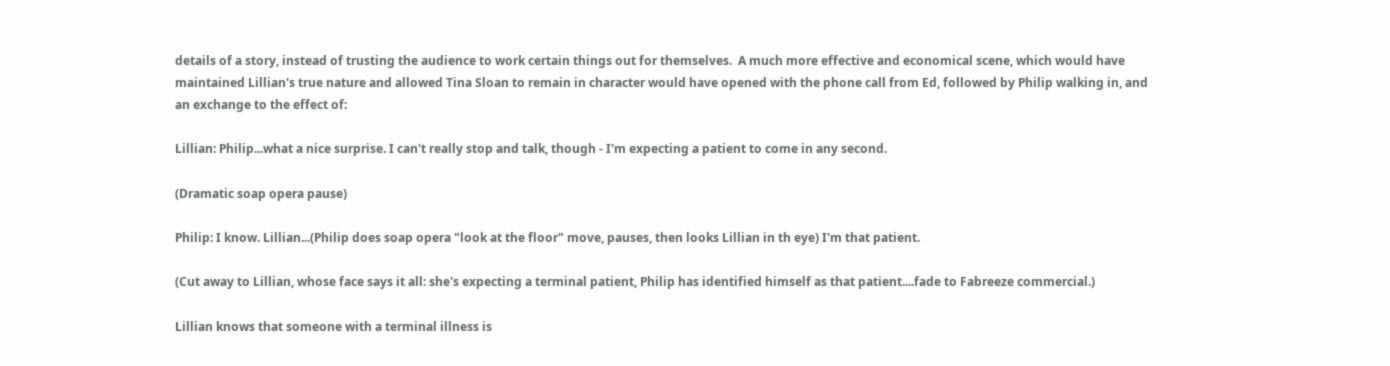details of a story, instead of trusting the audience to work certain things out for themselves.  A much more effective and economical scene, which would have maintained Lillian's true nature and allowed Tina Sloan to remain in character would have opened with the phone call from Ed, followed by Philip walking in, and an exchange to the effect of:

Lillian: Philip...what a nice surprise. I can't really stop and talk, though - I'm expecting a patient to come in any second.

(Dramatic soap opera pause)

Philip: I know. Lillian...(Philip does soap opera "look at the floor" move, pauses, then looks Lillian in th eye) I'm that patient.

(Cut away to Lillian, whose face says it all: she's expecting a terminal patient, Philip has identified himself as that patient....fade to Fabreeze commercial.)

Lillian knows that someone with a terminal illness is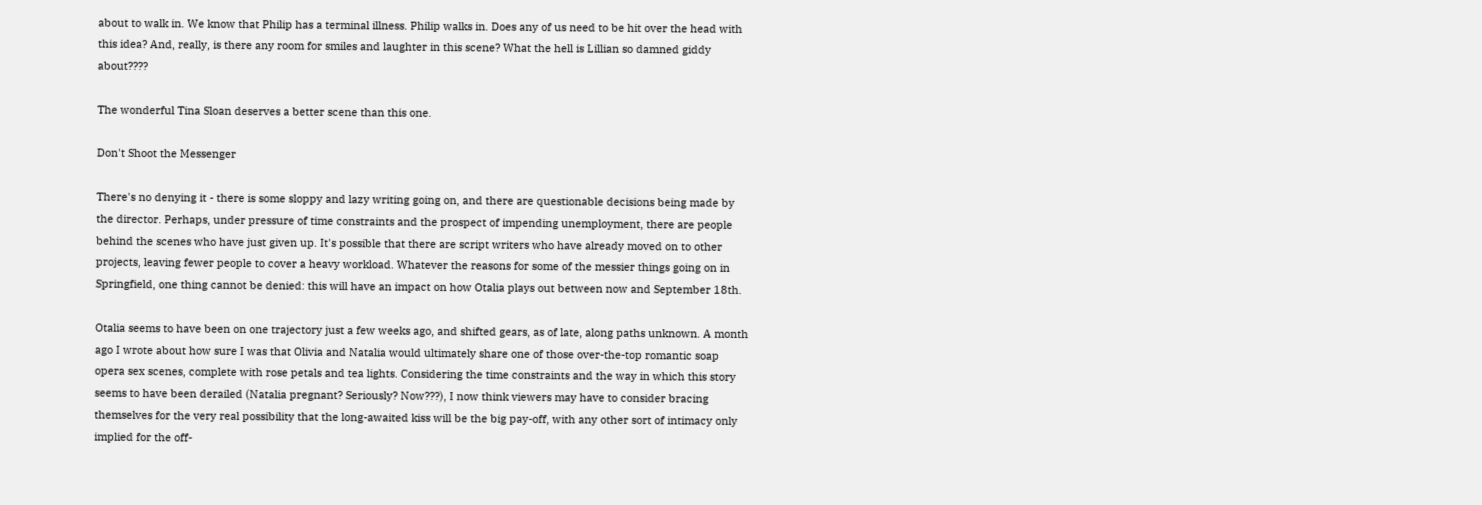about to walk in. We know that Philip has a terminal illness. Philip walks in. Does any of us need to be hit over the head with this idea? And, really, is there any room for smiles and laughter in this scene? What the hell is Lillian so damned giddy about????

The wonderful Tina Sloan deserves a better scene than this one.

Don't Shoot the Messenger

There's no denying it - there is some sloppy and lazy writing going on, and there are questionable decisions being made by the director. Perhaps, under pressure of time constraints and the prospect of impending unemployment, there are people behind the scenes who have just given up. It's possible that there are script writers who have already moved on to other projects, leaving fewer people to cover a heavy workload. Whatever the reasons for some of the messier things going on in Springfield, one thing cannot be denied: this will have an impact on how Otalia plays out between now and September 18th.

Otalia seems to have been on one trajectory just a few weeks ago, and shifted gears, as of late, along paths unknown. A month ago I wrote about how sure I was that Olivia and Natalia would ultimately share one of those over-the-top romantic soap opera sex scenes, complete with rose petals and tea lights. Considering the time constraints and the way in which this story seems to have been derailed (Natalia pregnant? Seriously? Now???), I now think viewers may have to consider bracing themselves for the very real possibility that the long-awaited kiss will be the big pay-off, with any other sort of intimacy only implied for the off-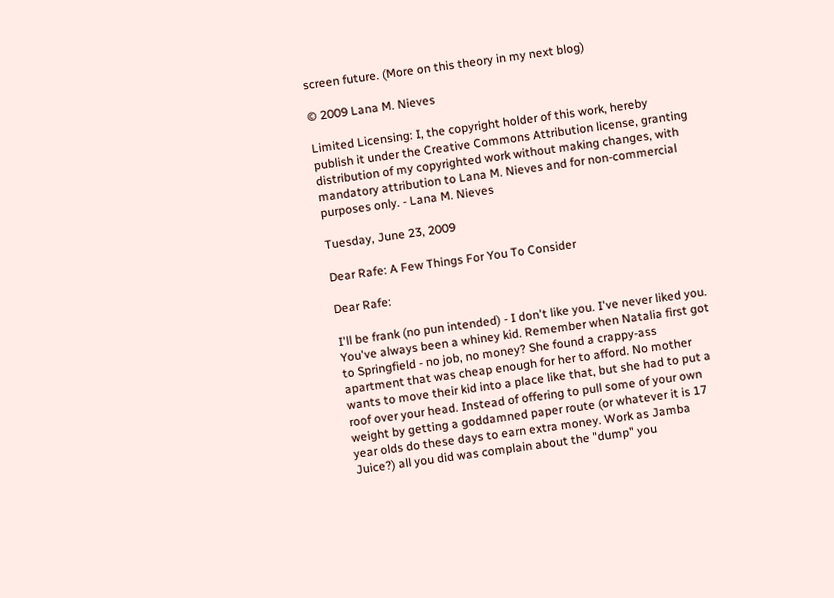screen future. (More on this theory in my next blog)

© 2009 Lana M. Nieves

Limited Licensing: I, the copyright holder of this work, hereby publish it under the Creative Commons Attribution license, granting distribution of my copyrighted work without making changes, with mandatory attribution to Lana M. Nieves and for non-commercial purposes only. - Lana M. Nieves

Tuesday, June 23, 2009

Dear Rafe: A Few Things For You To Consider

Dear Rafe:

I'll be frank (no pun intended) - I don't like you. I've never liked you. You've always been a whiney kid. Remember when Natalia first got to Springfield - no job, no money? She found a crappy-ass apartment that was cheap enough for her to afford. No mother wants to move their kid into a place like that, but she had to put a roof over your head. Instead of offering to pull some of your own weight by getting a goddamned paper route (or whatever it is 17 year olds do these days to earn extra money. Work as Jamba Juice?) all you did was complain about the "dump" you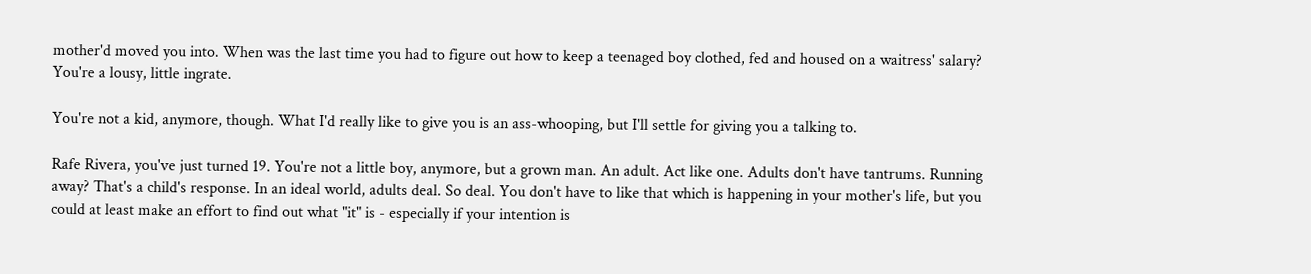mother'd moved you into. When was the last time you had to figure out how to keep a teenaged boy clothed, fed and housed on a waitress' salary? You're a lousy, little ingrate.

You're not a kid, anymore, though. What I'd really like to give you is an ass-whooping, but I'll settle for giving you a talking to.

Rafe Rivera, you've just turned 19. You're not a little boy, anymore, but a grown man. An adult. Act like one. Adults don't have tantrums. Running away? That's a child's response. In an ideal world, adults deal. So deal. You don't have to like that which is happening in your mother's life, but you could at least make an effort to find out what "it" is - especially if your intention is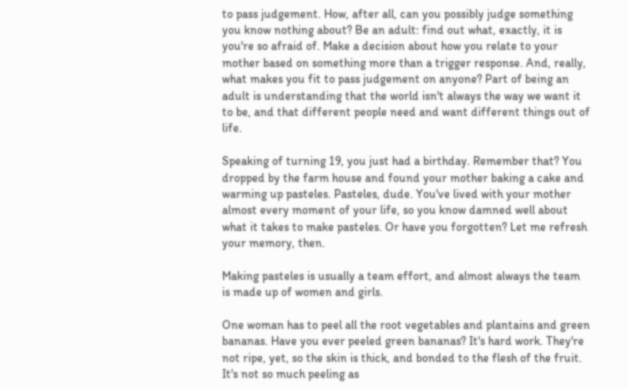to pass judgement. How, after all, can you possibly judge something you know nothing about? Be an adult: find out what, exactly, it is you're so afraid of. Make a decision about how you relate to your mother based on something more than a trigger response. And, really, what makes you fit to pass judgement on anyone? Part of being an adult is understanding that the world isn't always the way we want it to be, and that different people need and want different things out of life.

Speaking of turning 19, you just had a birthday. Remember that? You dropped by the farm house and found your mother baking a cake and warming up pasteles. Pasteles, dude. You've lived with your mother almost every moment of your life, so you know damned well about what it takes to make pasteles. Or have you forgotten? Let me refresh your memory, then.

Making pasteles is usually a team effort, and almost always the team is made up of women and girls.

One woman has to peel all the root vegetables and plantains and green bananas. Have you ever peeled green bananas? It's hard work. They're not ripe, yet, so the skin is thick, and bonded to the flesh of the fruit. It's not so much peeling as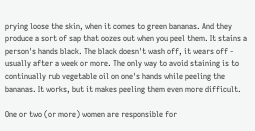prying loose the skin, when it comes to green bananas. And they produce a sort of sap that oozes out when you peel them. It stains a person's hands black. The black doesn't wash off, it wears off - usually after a week or more. The only way to avoid staining is to continually rub vegetable oil on one's hands while peeling the bananas. It works, but it makes peeling them even more difficult.

One or two (or more) women are responsible for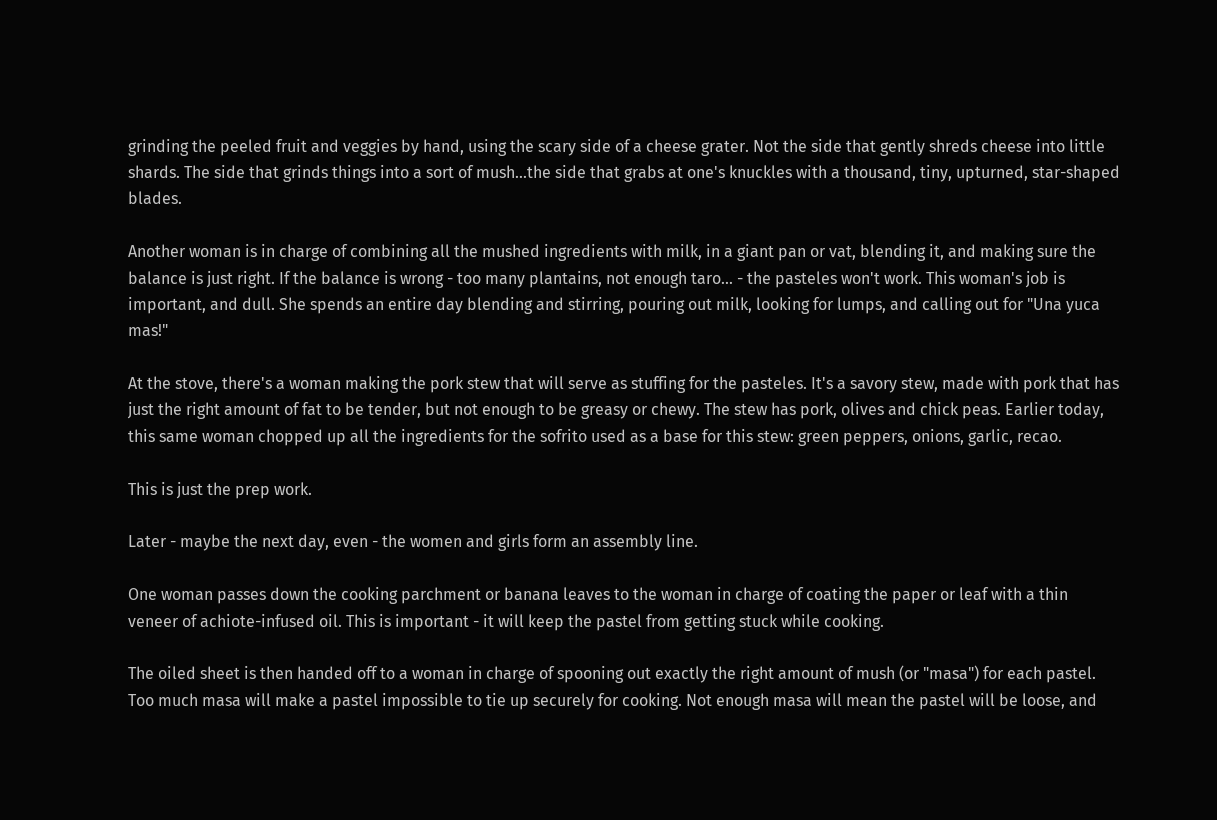grinding the peeled fruit and veggies by hand, using the scary side of a cheese grater. Not the side that gently shreds cheese into little shards. The side that grinds things into a sort of mush...the side that grabs at one's knuckles with a thousand, tiny, upturned, star-shaped blades.

Another woman is in charge of combining all the mushed ingredients with milk, in a giant pan or vat, blending it, and making sure the balance is just right. If the balance is wrong - too many plantains, not enough taro... - the pasteles won't work. This woman's job is important, and dull. She spends an entire day blending and stirring, pouring out milk, looking for lumps, and calling out for "Una yuca mas!"

At the stove, there's a woman making the pork stew that will serve as stuffing for the pasteles. It's a savory stew, made with pork that has just the right amount of fat to be tender, but not enough to be greasy or chewy. The stew has pork, olives and chick peas. Earlier today, this same woman chopped up all the ingredients for the sofrito used as a base for this stew: green peppers, onions, garlic, recao.

This is just the prep work.

Later - maybe the next day, even - the women and girls form an assembly line.

One woman passes down the cooking parchment or banana leaves to the woman in charge of coating the paper or leaf with a thin veneer of achiote-infused oil. This is important - it will keep the pastel from getting stuck while cooking.

The oiled sheet is then handed off to a woman in charge of spooning out exactly the right amount of mush (or "masa") for each pastel. Too much masa will make a pastel impossible to tie up securely for cooking. Not enough masa will mean the pastel will be loose, and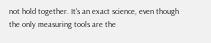not hold together. It's an exact science, even though the only measuring tools are the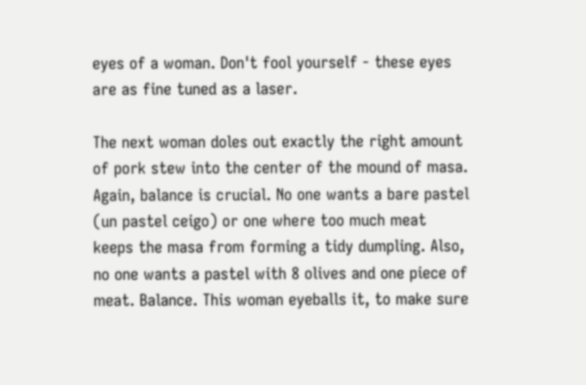eyes of a woman. Don't fool yourself - these eyes are as fine tuned as a laser.

The next woman doles out exactly the right amount of pork stew into the center of the mound of masa. Again, balance is crucial. No one wants a bare pastel (un pastel ceigo) or one where too much meat keeps the masa from forming a tidy dumpling. Also, no one wants a pastel with 8 olives and one piece of meat. Balance. This woman eyeballs it, to make sure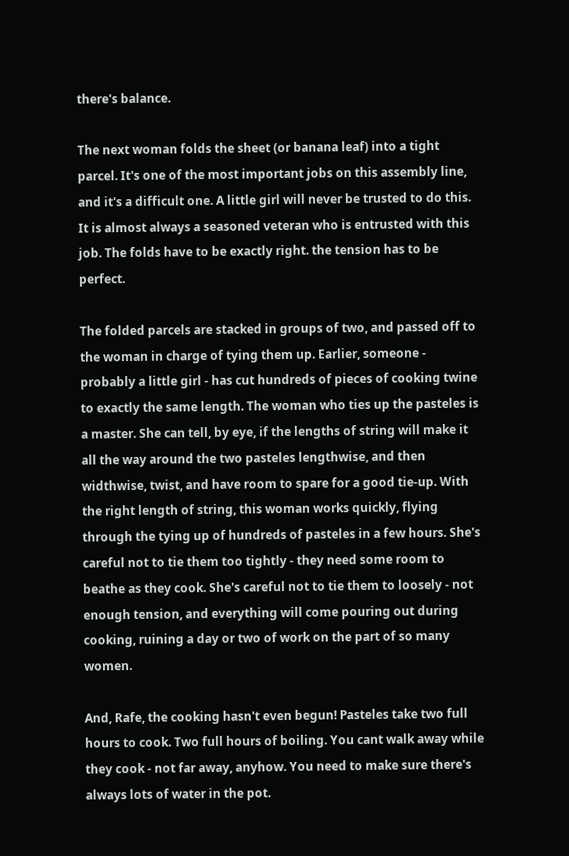there's balance.

The next woman folds the sheet (or banana leaf) into a tight parcel. It's one of the most important jobs on this assembly line, and it's a difficult one. A little girl will never be trusted to do this. It is almost always a seasoned veteran who is entrusted with this job. The folds have to be exactly right. the tension has to be perfect.

The folded parcels are stacked in groups of two, and passed off to the woman in charge of tying them up. Earlier, someone - probably a little girl - has cut hundreds of pieces of cooking twine to exactly the same length. The woman who ties up the pasteles is a master. She can tell, by eye, if the lengths of string will make it all the way around the two pasteles lengthwise, and then widthwise, twist, and have room to spare for a good tie-up. With the right length of string, this woman works quickly, flying through the tying up of hundreds of pasteles in a few hours. She's careful not to tie them too tightly - they need some room to beathe as they cook. She's careful not to tie them to loosely - not enough tension, and everything will come pouring out during cooking, ruining a day or two of work on the part of so many women.

And, Rafe, the cooking hasn't even begun! Pasteles take two full hours to cook. Two full hours of boiling. You cant walk away while they cook - not far away, anyhow. You need to make sure there's always lots of water in the pot.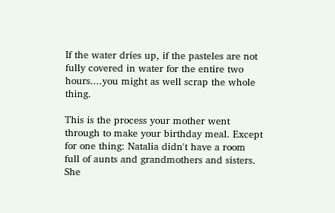If the water dries up, if the pasteles are not fully covered in water for the entire two hours....you might as well scrap the whole thing.

This is the process your mother went through to make your birthday meal. Except for one thing: Natalia didn't have a room full of aunts and grandmothers and sisters. She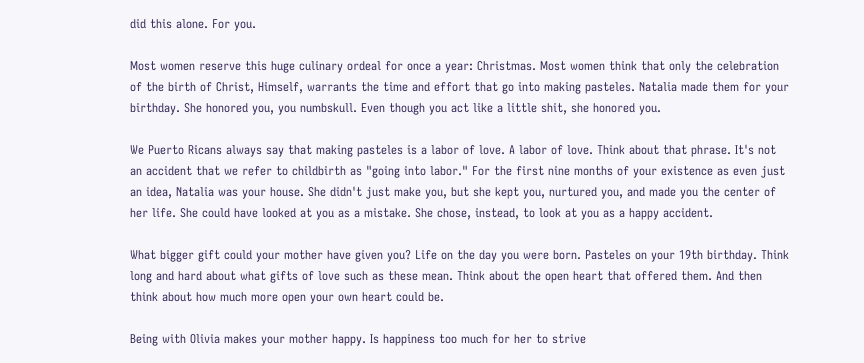did this alone. For you.

Most women reserve this huge culinary ordeal for once a year: Christmas. Most women think that only the celebration of the birth of Christ, Himself, warrants the time and effort that go into making pasteles. Natalia made them for your birthday. She honored you, you numbskull. Even though you act like a little shit, she honored you.

We Puerto Ricans always say that making pasteles is a labor of love. A labor of love. Think about that phrase. It's not an accident that we refer to childbirth as "going into labor." For the first nine months of your existence as even just an idea, Natalia was your house. She didn't just make you, but she kept you, nurtured you, and made you the center of her life. She could have looked at you as a mistake. She chose, instead, to look at you as a happy accident.

What bigger gift could your mother have given you? Life on the day you were born. Pasteles on your 19th birthday. Think long and hard about what gifts of love such as these mean. Think about the open heart that offered them. And then think about how much more open your own heart could be.

Being with Olivia makes your mother happy. Is happiness too much for her to strive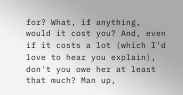for? What, if anything, would it cost you? And, even if it costs a lot (which I'd love to hear you explain), don't you owe her at least that much? Man up,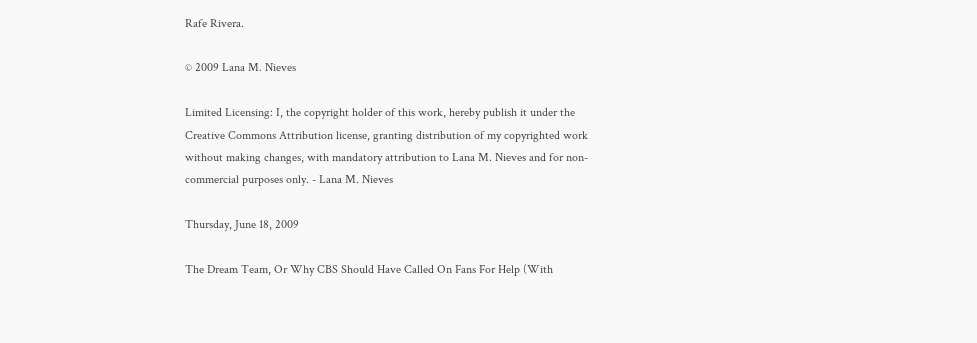Rafe Rivera.

© 2009 Lana M. Nieves

Limited Licensing: I, the copyright holder of this work, hereby publish it under the Creative Commons Attribution license, granting distribution of my copyrighted work without making changes, with mandatory attribution to Lana M. Nieves and for non-commercial purposes only. - Lana M. Nieves

Thursday, June 18, 2009

The Dream Team, Or Why CBS Should Have Called On Fans For Help (With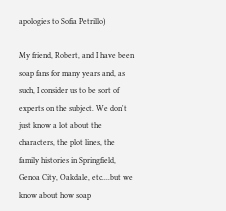apologies to Sofia Petrillo)

My friend, Robert, and I have been soap fans for many years and, as such, I consider us to be sort of experts on the subject. We don't just know a lot about the characters, the plot lines, the family histories in Springfield, Genoa City, Oakdale, etc....but we know about how soap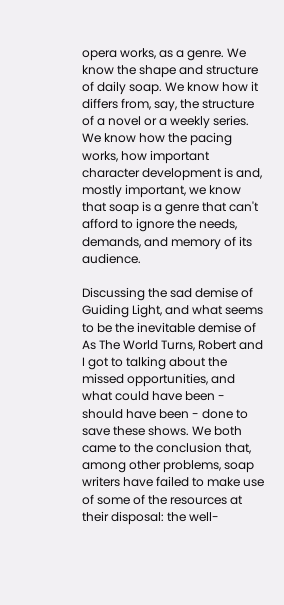opera works, as a genre. We know the shape and structure of daily soap. We know how it differs from, say, the structure of a novel or a weekly series. We know how the pacing works, how important character development is and, mostly important, we know that soap is a genre that can't afford to ignore the needs, demands, and memory of its audience.

Discussing the sad demise of Guiding Light, and what seems to be the inevitable demise of As The World Turns, Robert and I got to talking about the missed opportunities, and what could have been - should have been - done to save these shows. We both came to the conclusion that, among other problems, soap writers have failed to make use of some of the resources at their disposal: the well-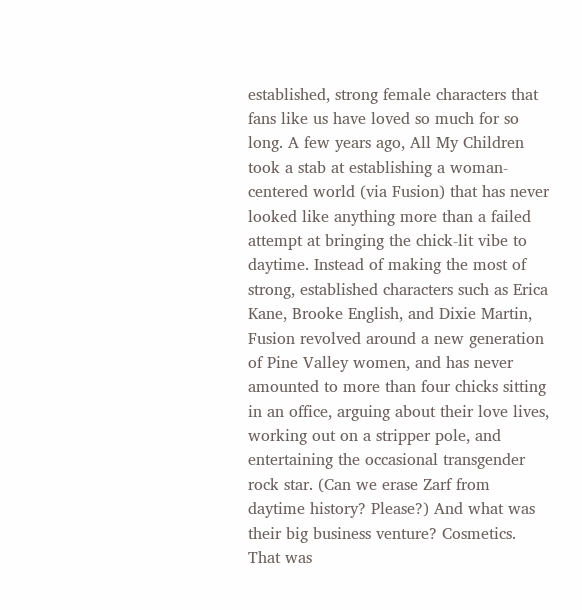established, strong female characters that fans like us have loved so much for so long. A few years ago, All My Children took a stab at establishing a woman-centered world (via Fusion) that has never looked like anything more than a failed attempt at bringing the chick-lit vibe to daytime. Instead of making the most of strong, established characters such as Erica Kane, Brooke English, and Dixie Martin, Fusion revolved around a new generation of Pine Valley women, and has never amounted to more than four chicks sitting in an office, arguing about their love lives, working out on a stripper pole, and entertaining the occasional transgender rock star. (Can we erase Zarf from daytime history? Please?) And what was their big business venture? Cosmetics. That was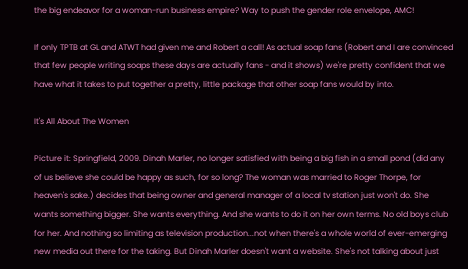the big endeavor for a woman-run business empire? Way to push the gender role envelope, AMC!

If only TPTB at GL and ATWT had given me and Robert a call! As actual soap fans (Robert and I are convinced that few people writing soaps these days are actually fans - and it shows) we're pretty confident that we have what it takes to put together a pretty, little package that other soap fans would by into.

It's All About The Women

Picture it: Springfield, 2009. Dinah Marler, no longer satisfied with being a big fish in a small pond (did any of us believe she could be happy as such, for so long? The woman was married to Roger Thorpe, for heaven's sake.) decides that being owner and general manager of a local tv station just won't do. She wants something bigger. She wants everything. And she wants to do it on her own terms. No old boys club for her. And nothing so limiting as television production...not when there's a whole world of ever-emerging new media out there for the taking. But Dinah Marler doesn't want a website. She's not talking about just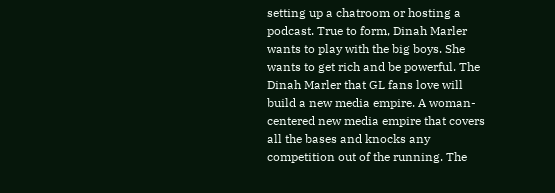setting up a chatroom or hosting a podcast. True to form, Dinah Marler wants to play with the big boys. She wants to get rich and be powerful. The Dinah Marler that GL fans love will build a new media empire. A woman-centered new media empire that covers all the bases and knocks any competition out of the running. The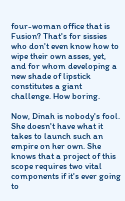four-woman office that is Fusion? That's for sissies who don't even know how to wipe their own asses, yet, and for whom developing a new shade of lipstick constitutes a giant challenge. How boring.

Now, Dinah is nobody's fool. She doesn't have what it takes to launch such an empire on her own. She knows that a project of this scope requires two vital components if it's ever going to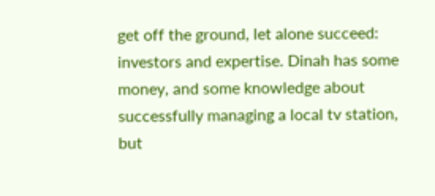get off the ground, let alone succeed: investors and expertise. Dinah has some money, and some knowledge about successfully managing a local tv station, but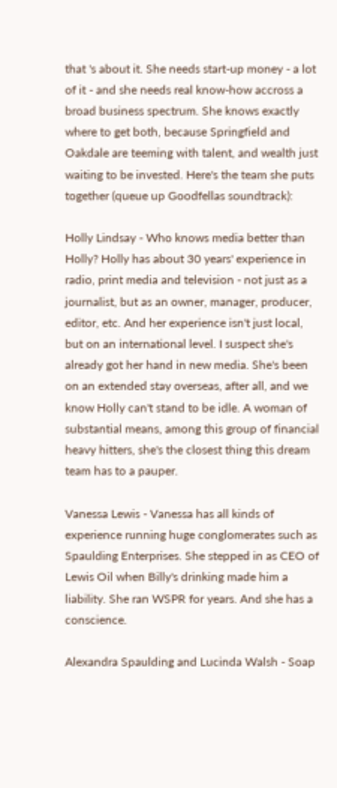that 's about it. She needs start-up money - a lot of it - and she needs real know-how accross a broad business spectrum. She knows exactly where to get both, because Springfield and Oakdale are teeming with talent, and wealth just waiting to be invested. Here's the team she puts together (queue up Goodfellas soundtrack):

Holly Lindsay - Who knows media better than Holly? Holly has about 30 years' experience in radio, print media and television - not just as a journalist, but as an owner, manager, producer, editor, etc. And her experience isn't just local, but on an international level. I suspect she's already got her hand in new media. She's been on an extended stay overseas, after all, and we know Holly can't stand to be idle. A woman of substantial means, among this group of financial heavy hitters, she's the closest thing this dream team has to a pauper.

Vanessa Lewis - Vanessa has all kinds of experience running huge conglomerates such as Spaulding Enterprises. She stepped in as CEO of Lewis Oil when Billy's drinking made him a liability. She ran WSPR for years. And she has a conscience.

Alexandra Spaulding and Lucinda Walsh - Soap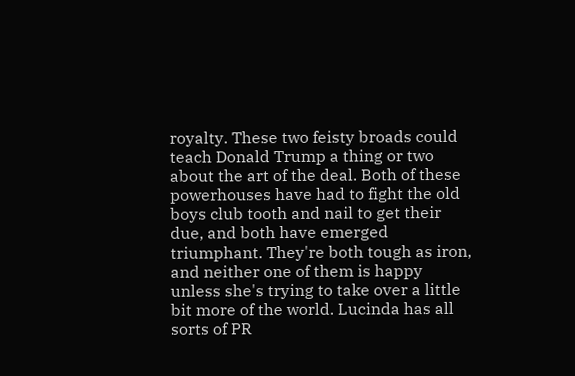royalty. These two feisty broads could teach Donald Trump a thing or two about the art of the deal. Both of these powerhouses have had to fight the old boys club tooth and nail to get their due, and both have emerged triumphant. They're both tough as iron, and neither one of them is happy unless she's trying to take over a little bit more of the world. Lucinda has all sorts of PR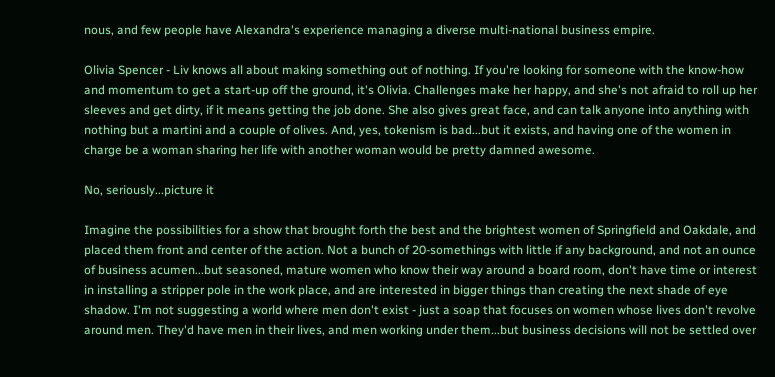nous, and few people have Alexandra's experience managing a diverse multi-national business empire.

Olivia Spencer - Liv knows all about making something out of nothing. If you're looking for someone with the know-how and momentum to get a start-up off the ground, it's Olivia. Challenges make her happy, and she's not afraid to roll up her sleeves and get dirty, if it means getting the job done. She also gives great face, and can talk anyone into anything with nothing but a martini and a couple of olives. And, yes, tokenism is bad...but it exists, and having one of the women in charge be a woman sharing her life with another woman would be pretty damned awesome.

No, seriously...picture it

Imagine the possibilities for a show that brought forth the best and the brightest women of Springfield and Oakdale, and placed them front and center of the action. Not a bunch of 20-somethings with little if any background, and not an ounce of business acumen...but seasoned, mature women who know their way around a board room, don't have time or interest in installing a stripper pole in the work place, and are interested in bigger things than creating the next shade of eye shadow. I'm not suggesting a world where men don't exist - just a soap that focuses on women whose lives don't revolve around men. They'd have men in their lives, and men working under them...but business decisions will not be settled over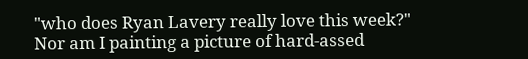"who does Ryan Lavery really love this week?" Nor am I painting a picture of hard-assed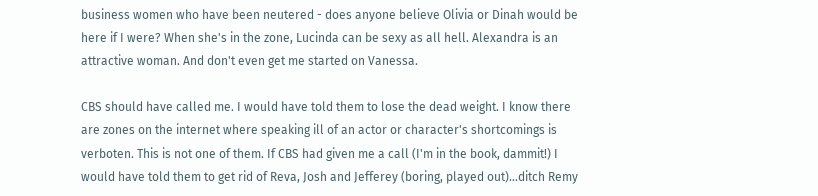business women who have been neutered - does anyone believe Olivia or Dinah would be here if I were? When she's in the zone, Lucinda can be sexy as all hell. Alexandra is an attractive woman. And don't even get me started on Vanessa.

CBS should have called me. I would have told them to lose the dead weight. I know there are zones on the internet where speaking ill of an actor or character's shortcomings is verboten. This is not one of them. If CBS had given me a call (I'm in the book, dammit!) I would have told them to get rid of Reva, Josh and Jefferey (boring, played out)...ditch Remy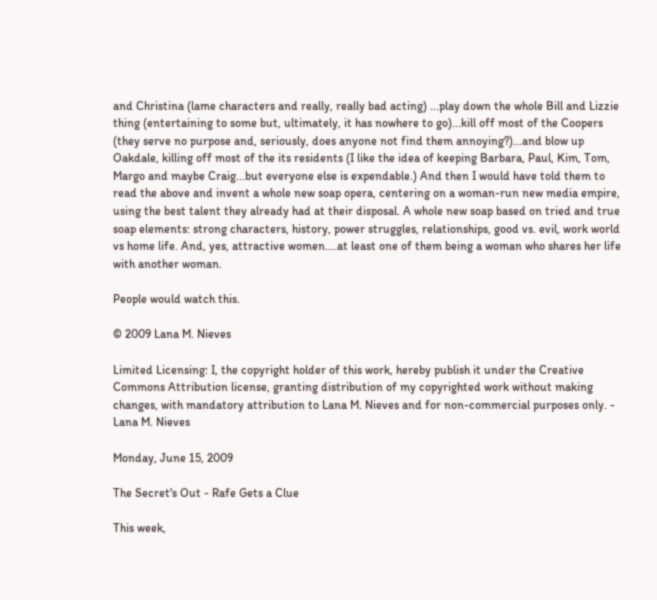and Christina (lame characters and really, really bad acting) ...play down the whole Bill and Lizzie thing (entertaining to some but, ultimately, it has nowhere to go)...kill off most of the Coopers (they serve no purpose and, seriously, does anyone not find them annoying?)...and blow up Oakdale, killing off most of the its residents (I like the idea of keeping Barbara, Paul, Kim, Tom, Margo and maybe Craig...but everyone else is expendable.) And then I would have told them to read the above and invent a whole new soap opera, centering on a woman-run new media empire, using the best talent they already had at their disposal. A whole new soap based on tried and true soap elements: strong characters, history, power struggles, relationships, good vs. evil, work world vs home life. And, yes, attractive women....at least one of them being a woman who shares her life with another woman.

People would watch this.

© 2009 Lana M. Nieves

Limited Licensing: I, the copyright holder of this work, hereby publish it under the Creative Commons Attribution license, granting distribution of my copyrighted work without making changes, with mandatory attribution to Lana M. Nieves and for non-commercial purposes only. - Lana M. Nieves

Monday, June 15, 2009

The Secret's Out - Rafe Gets a Clue

This week,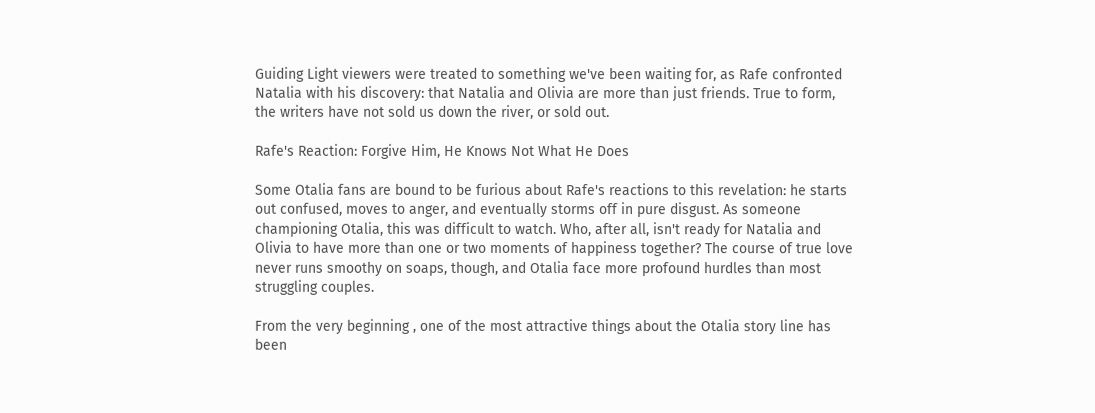Guiding Light viewers were treated to something we've been waiting for, as Rafe confronted Natalia with his discovery: that Natalia and Olivia are more than just friends. True to form, the writers have not sold us down the river, or sold out.

Rafe's Reaction: Forgive Him, He Knows Not What He Does

Some Otalia fans are bound to be furious about Rafe's reactions to this revelation: he starts out confused, moves to anger, and eventually storms off in pure disgust. As someone championing Otalia, this was difficult to watch. Who, after all, isn't ready for Natalia and Olivia to have more than one or two moments of happiness together? The course of true love never runs smoothy on soaps, though, and Otalia face more profound hurdles than most struggling couples.

From the very beginning , one of the most attractive things about the Otalia story line has been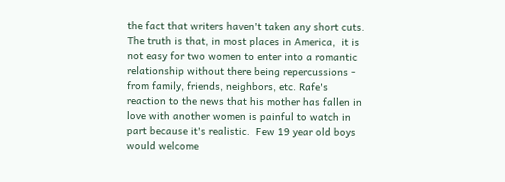the fact that writers haven't taken any short cuts. The truth is that, in most places in America,  it is not easy for two women to enter into a romantic relationship without there being repercussions - from family, friends, neighbors, etc. Rafe's reaction to the news that his mother has fallen in love with another women is painful to watch in part because it's realistic.  Few 19 year old boys would welcome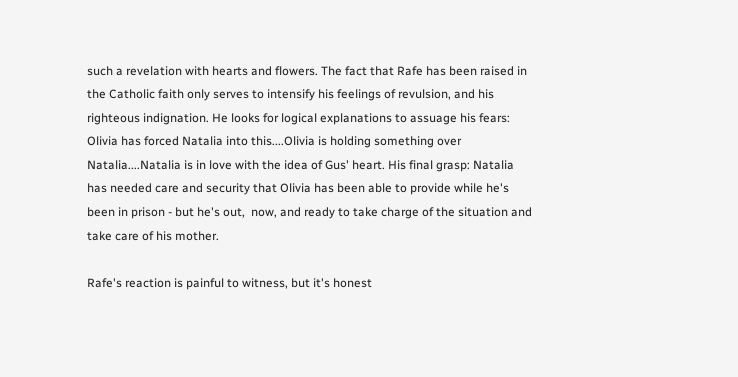such a revelation with hearts and flowers. The fact that Rafe has been raised in the Catholic faith only serves to intensify his feelings of revulsion, and his righteous indignation. He looks for logical explanations to assuage his fears: Olivia has forced Natalia into this....Olivia is holding something over Natalia....Natalia is in love with the idea of Gus' heart. His final grasp: Natalia has needed care and security that Olivia has been able to provide while he's been in prison - but he's out,  now, and ready to take charge of the situation and take care of his mother.

Rafe's reaction is painful to witness, but it's honest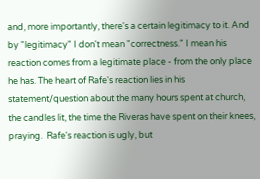and, more importantly, there's a certain legitimacy to it. And by "legitimacy" I don't mean "correctness." I mean his reaction comes from a legitimate place - from the only place he has. The heart of Rafe's reaction lies in his statement/question about the many hours spent at church, the candles lit, the time the Riveras have spent on their knees, praying.  Rafe's reaction is ugly, but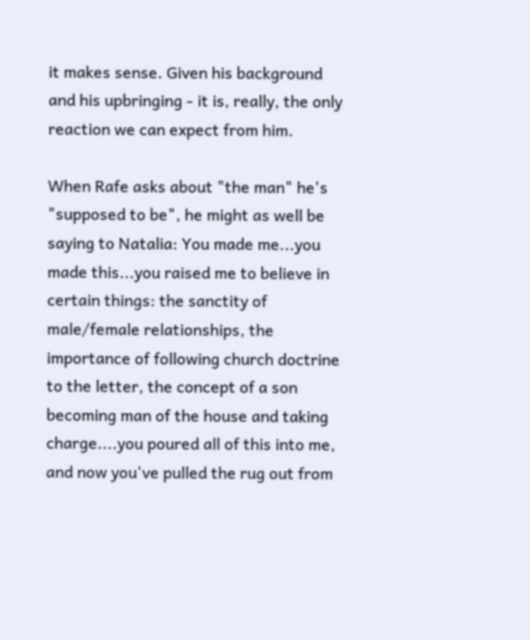it makes sense. Given his background and his upbringing - it is, really, the only reaction we can expect from him.

When Rafe asks about "the man" he's "supposed to be", he might as well be saying to Natalia: You made me...you made this...you raised me to believe in certain things: the sanctity of male/female relationships, the importance of following church doctrine to the letter, the concept of a son becoming man of the house and taking charge....you poured all of this into me, and now you've pulled the rug out from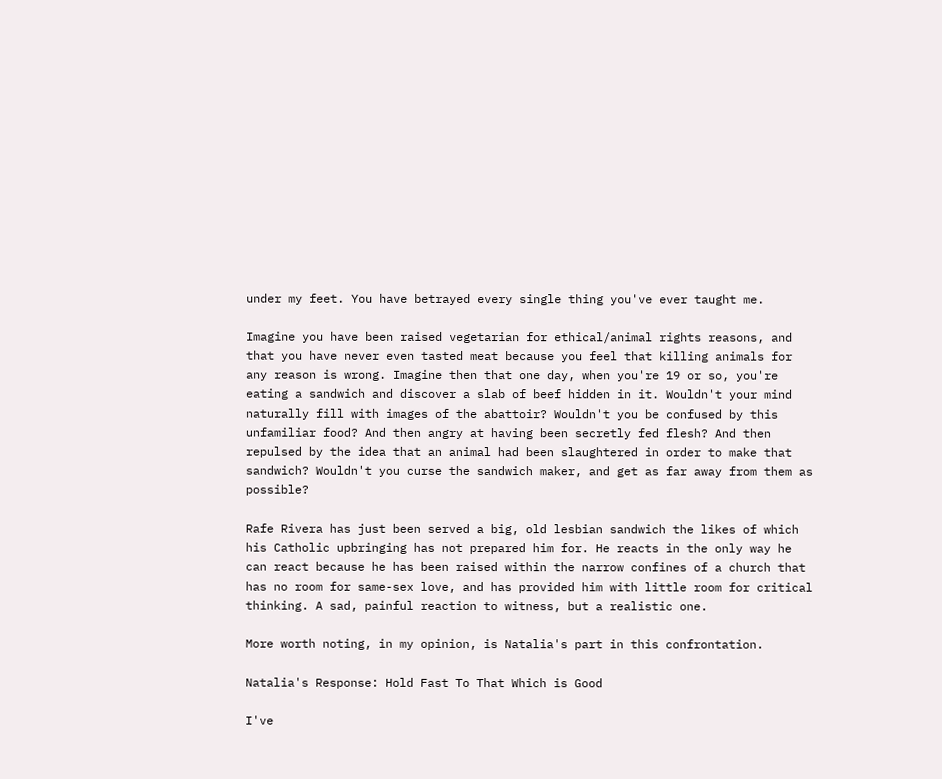under my feet. You have betrayed every single thing you've ever taught me.

Imagine you have been raised vegetarian for ethical/animal rights reasons, and that you have never even tasted meat because you feel that killing animals for any reason is wrong. Imagine then that one day, when you're 19 or so, you're eating a sandwich and discover a slab of beef hidden in it. Wouldn't your mind naturally fill with images of the abattoir? Wouldn't you be confused by this unfamiliar food? And then angry at having been secretly fed flesh? And then repulsed by the idea that an animal had been slaughtered in order to make that sandwich? Wouldn't you curse the sandwich maker, and get as far away from them as possible?

Rafe Rivera has just been served a big, old lesbian sandwich the likes of which his Catholic upbringing has not prepared him for. He reacts in the only way he can react because he has been raised within the narrow confines of a church that has no room for same-sex love, and has provided him with little room for critical thinking. A sad, painful reaction to witness, but a realistic one.

More worth noting, in my opinion, is Natalia's part in this confrontation.

Natalia's Response: Hold Fast To That Which is Good

I've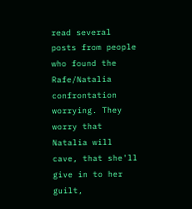read several posts from people who found the Rafe/Natalia confrontation worrying. They worry that Natalia will cave, that she'll give in to her guilt,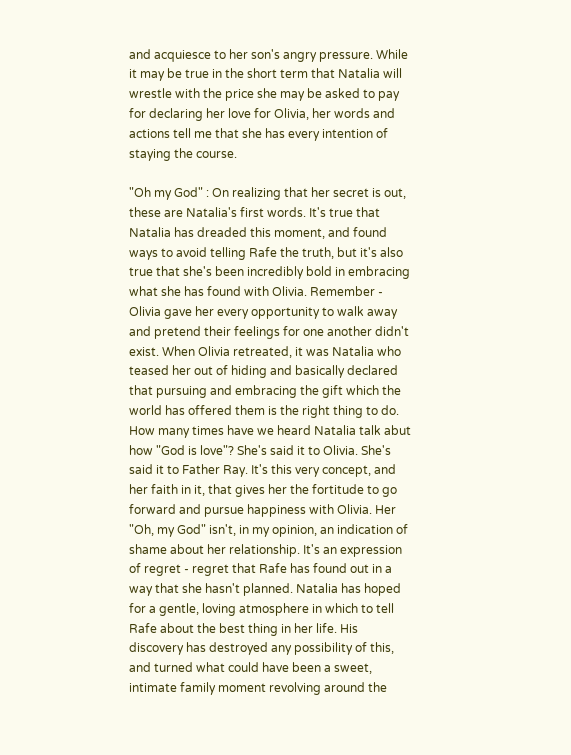and acquiesce to her son's angry pressure. While it may be true in the short term that Natalia will wrestle with the price she may be asked to pay for declaring her love for Olivia, her words and actions tell me that she has every intention of staying the course.

"Oh my God" : On realizing that her secret is out, these are Natalia's first words. It's true that Natalia has dreaded this moment, and found ways to avoid telling Rafe the truth, but it's also true that she's been incredibly bold in embracing what she has found with Olivia. Remember - Olivia gave her every opportunity to walk away and pretend their feelings for one another didn't exist. When Olivia retreated, it was Natalia who teased her out of hiding and basically declared that pursuing and embracing the gift which the world has offered them is the right thing to do. How many times have we heard Natalia talk abut how "God is love"? She's said it to Olivia. She's said it to Father Ray. It's this very concept, and her faith in it, that gives her the fortitude to go forward and pursue happiness with Olivia. Her "Oh, my God" isn't, in my opinion, an indication of shame about her relationship. It's an expression of regret - regret that Rafe has found out in a way that she hasn't planned. Natalia has hoped for a gentle, loving atmosphere in which to tell Rafe about the best thing in her life. His discovery has destroyed any possibility of this, and turned what could have been a sweet, intimate family moment revolving around the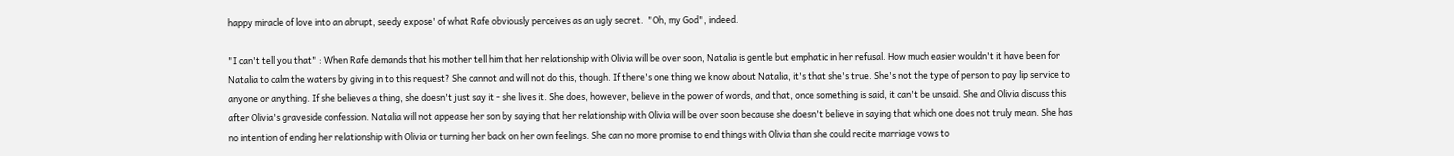happy miracle of love into an abrupt, seedy expose' of what Rafe obviously perceives as an ugly secret.  "Oh, my God", indeed.

"I can't tell you that" : When Rafe demands that his mother tell him that her relationship with Olivia will be over soon, Natalia is gentle but emphatic in her refusal. How much easier wouldn't it have been for Natalia to calm the waters by giving in to this request? She cannot and will not do this, though. If there's one thing we know about Natalia, it's that she's true. She's not the type of person to pay lip service to anyone or anything. If she believes a thing, she doesn't just say it - she lives it. She does, however, believe in the power of words, and that, once something is said, it can't be unsaid. She and Olivia discuss this after Olivia's graveside confession. Natalia will not appease her son by saying that her relationship with Olivia will be over soon because she doesn't believe in saying that which one does not truly mean. She has no intention of ending her relationship with Olivia or turning her back on her own feelings. She can no more promise to end things with Olivia than she could recite marriage vows to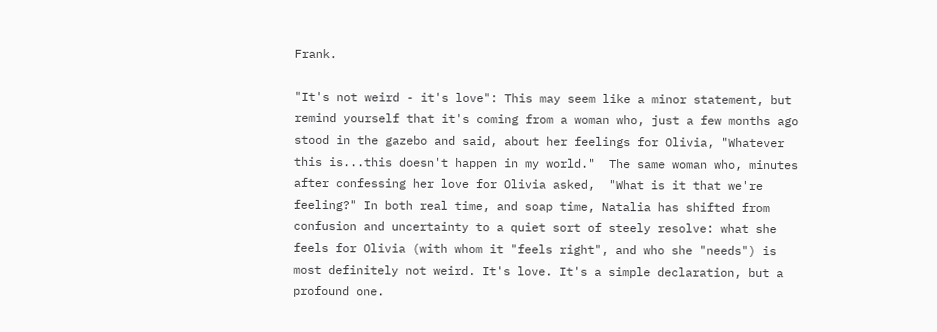Frank.

"It's not weird - it's love": This may seem like a minor statement, but remind yourself that it's coming from a woman who, just a few months ago stood in the gazebo and said, about her feelings for Olivia, "Whatever this is...this doesn't happen in my world."  The same woman who, minutes after confessing her love for Olivia asked,  "What is it that we're feeling?" In both real time, and soap time, Natalia has shifted from confusion and uncertainty to a quiet sort of steely resolve: what she feels for Olivia (with whom it "feels right", and who she "needs") is most definitely not weird. It's love. It's a simple declaration, but a profound one.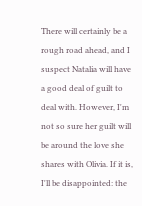There will certainly be a rough road ahead, and I suspect Natalia will have a good deal of guilt to deal with. However, I'm not so sure her guilt will be around the love she shares with Olivia. If it is, I'll be disappointed: the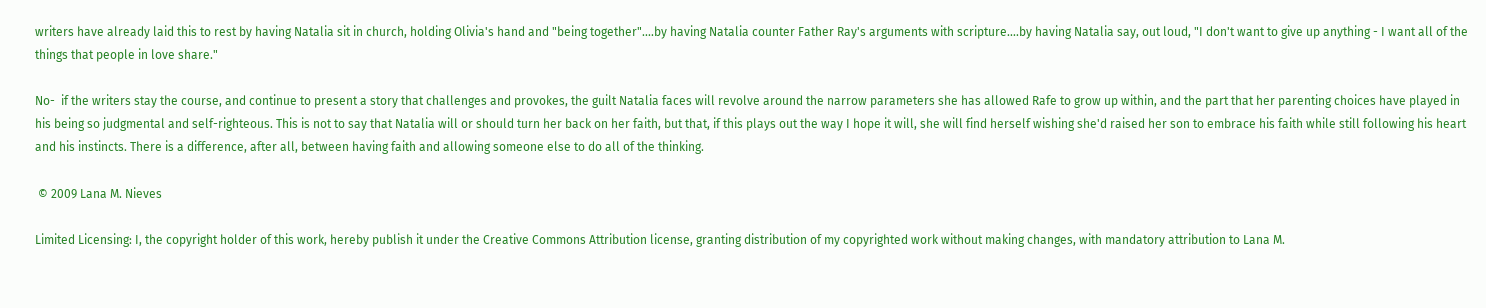writers have already laid this to rest by having Natalia sit in church, holding Olivia's hand and "being together"....by having Natalia counter Father Ray's arguments with scripture....by having Natalia say, out loud, "I don't want to give up anything - I want all of the things that people in love share."

No-  if the writers stay the course, and continue to present a story that challenges and provokes, the guilt Natalia faces will revolve around the narrow parameters she has allowed Rafe to grow up within, and the part that her parenting choices have played in his being so judgmental and self-righteous. This is not to say that Natalia will or should turn her back on her faith, but that, if this plays out the way I hope it will, she will find herself wishing she'd raised her son to embrace his faith while still following his heart and his instincts. There is a difference, after all, between having faith and allowing someone else to do all of the thinking.

 © 2009 Lana M. Nieves

Limited Licensing: I, the copyright holder of this work, hereby publish it under the Creative Commons Attribution license, granting distribution of my copyrighted work without making changes, with mandatory attribution to Lana M.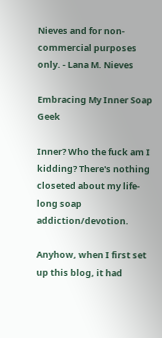Nieves and for non-commercial purposes only. - Lana M. Nieves

Embracing My Inner Soap Geek

Inner? Who the fuck am I kidding? There's nothing closeted about my life-long soap addiction/devotion.

Anyhow, when I first set up this blog, it had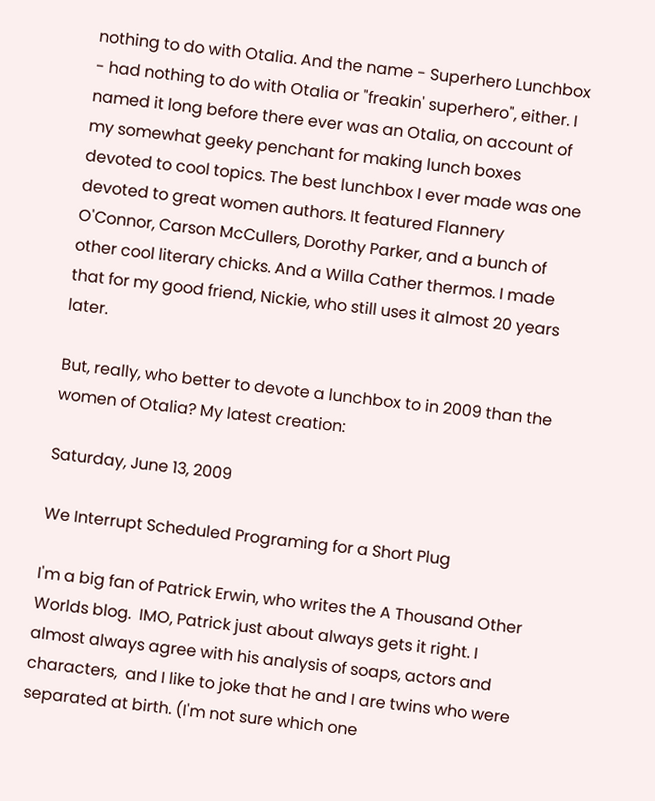nothing to do with Otalia. And the name - Superhero Lunchbox - had nothing to do with Otalia or "freakin' superhero", either. I named it long before there ever was an Otalia, on account of my somewhat geeky penchant for making lunch boxes devoted to cool topics. The best lunchbox I ever made was one devoted to great women authors. It featured Flannery O'Connor, Carson McCullers, Dorothy Parker, and a bunch of other cool literary chicks. And a Willa Cather thermos. I made that for my good friend, Nickie, who still uses it almost 20 years later.

But, really, who better to devote a lunchbox to in 2009 than the women of Otalia? My latest creation:

Saturday, June 13, 2009

We Interrupt Scheduled Programing for a Short Plug

I'm a big fan of Patrick Erwin, who writes the A Thousand Other Worlds blog.  IMO, Patrick just about always gets it right. I almost always agree with his analysis of soaps, actors and characters,  and I like to joke that he and I are twins who were separated at birth. (I'm not sure which one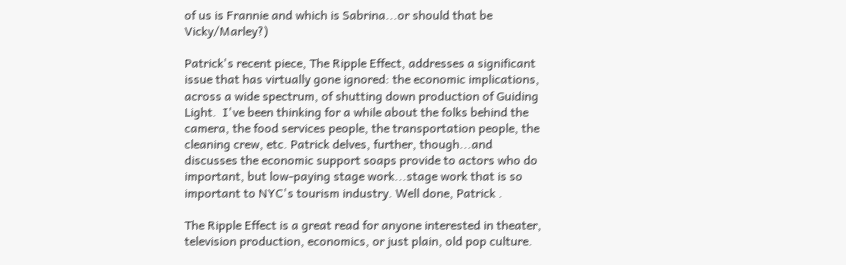of us is Frannie and which is Sabrina...or should that be Vicky/Marley?)

Patrick's recent piece, The Ripple Effect, addresses a significant issue that has virtually gone ignored: the economic implications, across a wide spectrum, of shutting down production of Guiding Light.  I've been thinking for a while about the folks behind the camera, the food services people, the transportation people, the cleaning crew, etc. Patrick delves, further, though...and discusses the economic support soaps provide to actors who do important, but low-paying stage work...stage work that is so important to NYC's tourism industry. Well done, Patrick .

The Ripple Effect is a great read for anyone interested in theater, television production, economics, or just plain, old pop culture.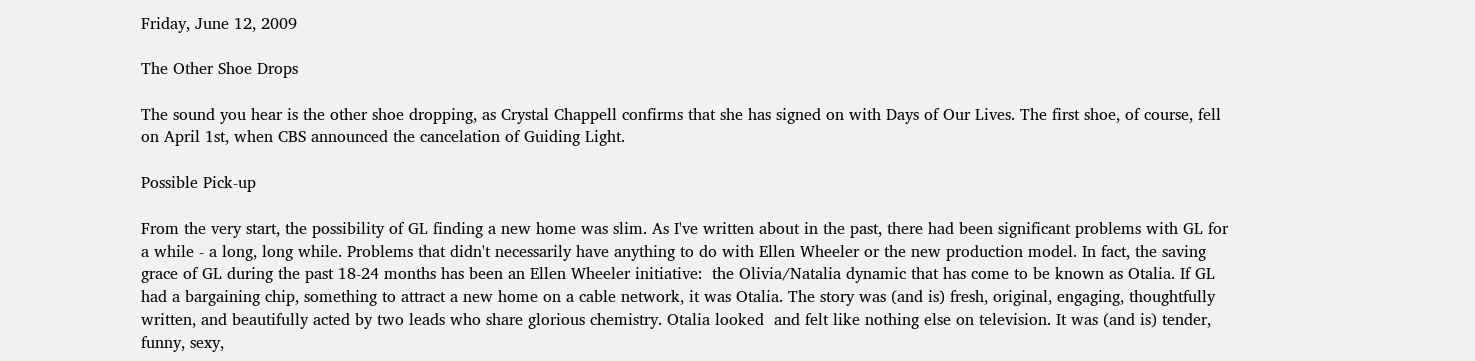Friday, June 12, 2009

The Other Shoe Drops

The sound you hear is the other shoe dropping, as Crystal Chappell confirms that she has signed on with Days of Our Lives. The first shoe, of course, fell on April 1st, when CBS announced the cancelation of Guiding Light.

Possible Pick-up

From the very start, the possibility of GL finding a new home was slim. As I've written about in the past, there had been significant problems with GL for a while - a long, long while. Problems that didn't necessarily have anything to do with Ellen Wheeler or the new production model. In fact, the saving grace of GL during the past 18-24 months has been an Ellen Wheeler initiative:  the Olivia/Natalia dynamic that has come to be known as Otalia. If GL had a bargaining chip, something to attract a new home on a cable network, it was Otalia. The story was (and is) fresh, original, engaging, thoughtfully written, and beautifully acted by two leads who share glorious chemistry. Otalia looked  and felt like nothing else on television. It was (and is) tender, funny, sexy,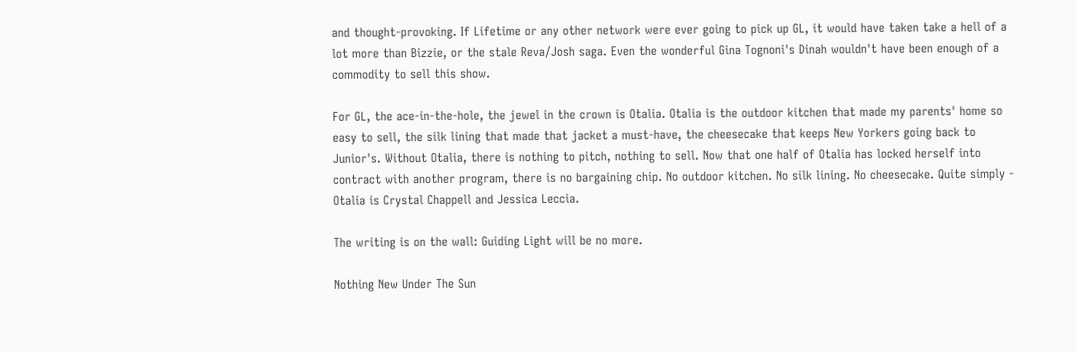and thought-provoking. If Lifetime or any other network were ever going to pick up GL, it would have taken take a hell of a lot more than Bizzie, or the stale Reva/Josh saga. Even the wonderful Gina Tognoni's Dinah wouldn't have been enough of a commodity to sell this show.

For GL, the ace-in-the-hole, the jewel in the crown is Otalia. Otalia is the outdoor kitchen that made my parents' home so easy to sell, the silk lining that made that jacket a must-have, the cheesecake that keeps New Yorkers going back to Junior's. Without Otalia, there is nothing to pitch, nothing to sell. Now that one half of Otalia has locked herself into contract with another program, there is no bargaining chip. No outdoor kitchen. No silk lining. No cheesecake. Quite simply - Otalia is Crystal Chappell and Jessica Leccia.

The writing is on the wall: Guiding Light will be no more.

Nothing New Under The Sun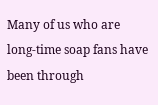Many of us who are long-time soap fans have been through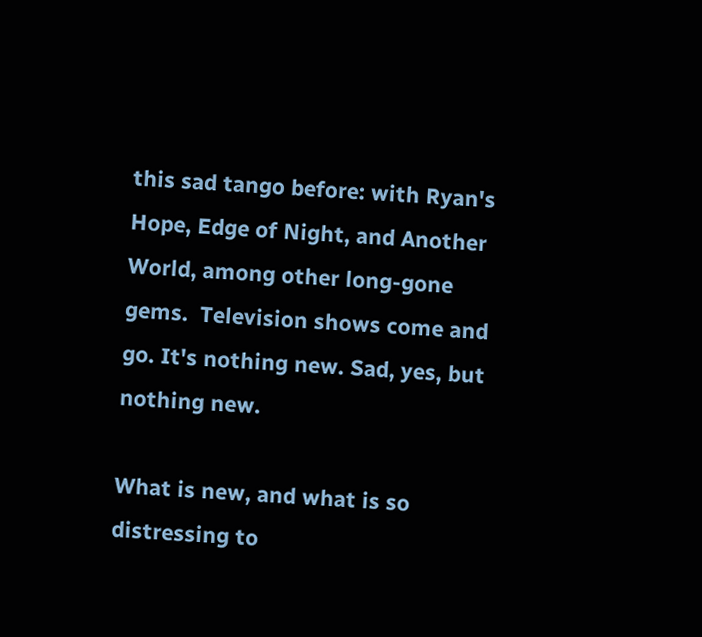this sad tango before: with Ryan's Hope, Edge of Night, and Another World, among other long-gone gems.  Television shows come and go. It's nothing new. Sad, yes, but nothing new.

What is new, and what is so distressing to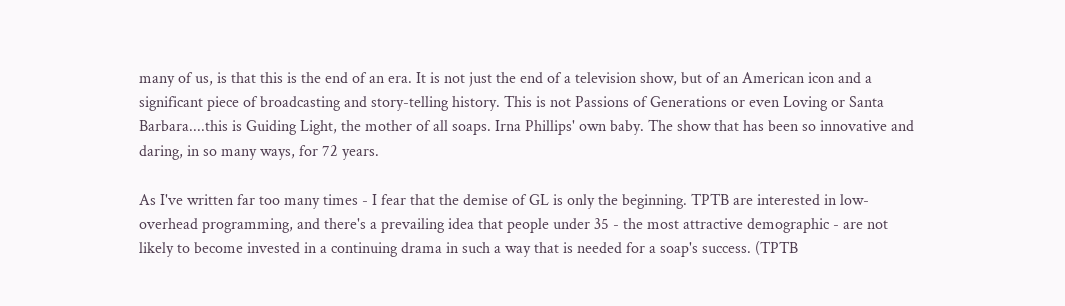many of us, is that this is the end of an era. It is not just the end of a television show, but of an American icon and a significant piece of broadcasting and story-telling history. This is not Passions of Generations or even Loving or Santa Barbara....this is Guiding Light, the mother of all soaps. Irna Phillips' own baby. The show that has been so innovative and daring, in so many ways, for 72 years.

As I've written far too many times - I fear that the demise of GL is only the beginning. TPTB are interested in low-overhead programming, and there's a prevailing idea that people under 35 - the most attractive demographic - are not likely to become invested in a continuing drama in such a way that is needed for a soap's success. (TPTB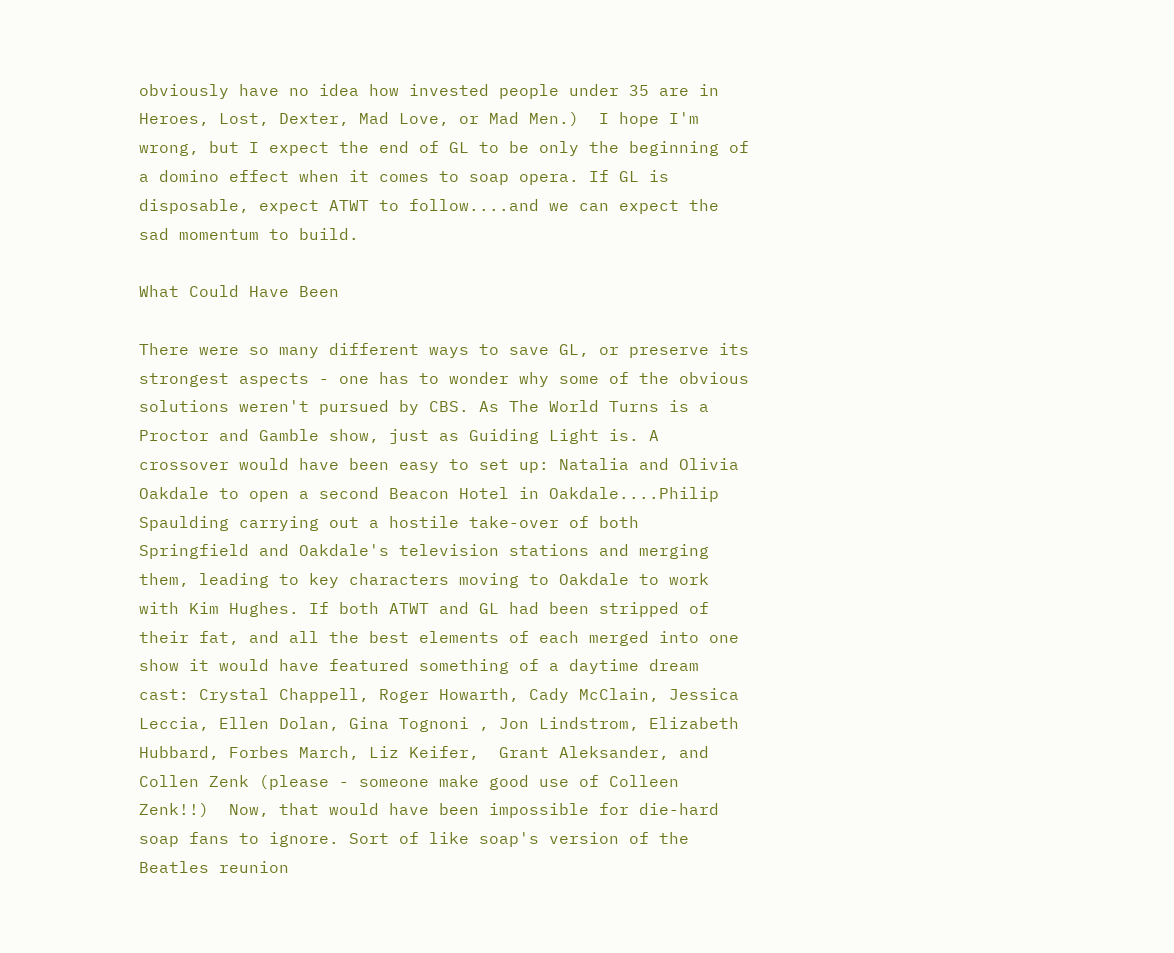obviously have no idea how invested people under 35 are in Heroes, Lost, Dexter, Mad Love, or Mad Men.)  I hope I'm wrong, but I expect the end of GL to be only the beginning of a domino effect when it comes to soap opera. If GL is disposable, expect ATWT to follow....and we can expect the sad momentum to build.

What Could Have Been

There were so many different ways to save GL, or preserve its strongest aspects - one has to wonder why some of the obvious solutions weren't pursued by CBS. As The World Turns is a Proctor and Gamble show, just as Guiding Light is. A crossover would have been easy to set up: Natalia and Olivia Oakdale to open a second Beacon Hotel in Oakdale....Philip Spaulding carrying out a hostile take-over of both Springfield and Oakdale's television stations and merging them, leading to key characters moving to Oakdale to work with Kim Hughes. If both ATWT and GL had been stripped of their fat, and all the best elements of each merged into one show it would have featured something of a daytime dream cast: Crystal Chappell, Roger Howarth, Cady McClain, Jessica Leccia, Ellen Dolan, Gina Tognoni , Jon Lindstrom, Elizabeth Hubbard, Forbes March, Liz Keifer,  Grant Aleksander, and Collen Zenk (please - someone make good use of Colleen Zenk!!)  Now, that would have been impossible for die-hard soap fans to ignore. Sort of like soap's version of the Beatles reunion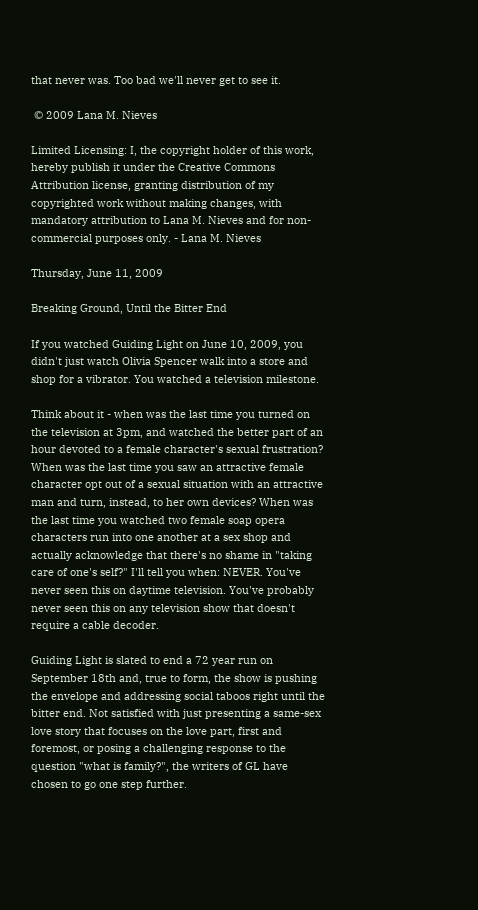that never was. Too bad we'll never get to see it.

 © 2009 Lana M. Nieves

Limited Licensing: I, the copyright holder of this work, hereby publish it under the Creative Commons Attribution license, granting distribution of my copyrighted work without making changes, with mandatory attribution to Lana M. Nieves and for non-commercial purposes only. - Lana M. Nieves

Thursday, June 11, 2009

Breaking Ground, Until the Bitter End

If you watched Guiding Light on June 10, 2009, you didn't just watch Olivia Spencer walk into a store and shop for a vibrator. You watched a television milestone.

Think about it - when was the last time you turned on the television at 3pm, and watched the better part of an hour devoted to a female character's sexual frustration? When was the last time you saw an attractive female character opt out of a sexual situation with an attractive man and turn, instead, to her own devices? When was the last time you watched two female soap opera characters run into one another at a sex shop and actually acknowledge that there's no shame in "taking care of one's self?" I'll tell you when: NEVER. You've never seen this on daytime television. You've probably never seen this on any television show that doesn't require a cable decoder.

Guiding Light is slated to end a 72 year run on September 18th and, true to form, the show is pushing the envelope and addressing social taboos right until the bitter end. Not satisfied with just presenting a same-sex love story that focuses on the love part, first and foremost, or posing a challenging response to the question "what is family?", the writers of GL have chosen to go one step further.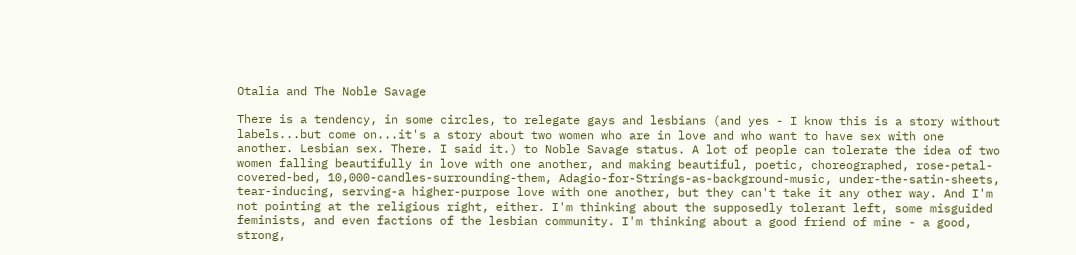Otalia and The Noble Savage

There is a tendency, in some circles, to relegate gays and lesbians (and yes - I know this is a story without labels...but come on...it's a story about two women who are in love and who want to have sex with one another. Lesbian sex. There. I said it.) to Noble Savage status. A lot of people can tolerate the idea of two women falling beautifully in love with one another, and making beautiful, poetic, choreographed, rose-petal-covered-bed, 10,000-candles-surrounding-them, Adagio-for-Strings-as-background-music, under-the-satin-sheets, tear-inducing, serving-a higher-purpose love with one another, but they can't take it any other way. And I'm not pointing at the religious right, either. I'm thinking about the supposedly tolerant left, some misguided feminists, and even factions of the lesbian community. I'm thinking about a good friend of mine - a good, strong,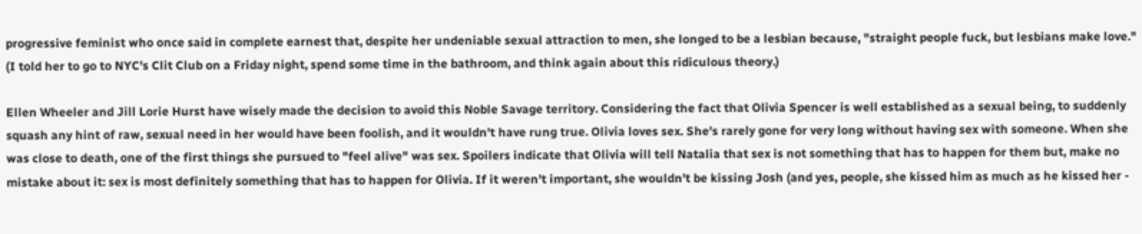progressive feminist who once said in complete earnest that, despite her undeniable sexual attraction to men, she longed to be a lesbian because, "straight people fuck, but lesbians make love." (I told her to go to NYC's Clit Club on a Friday night, spend some time in the bathroom, and think again about this ridiculous theory.)

Ellen Wheeler and Jill Lorie Hurst have wisely made the decision to avoid this Noble Savage territory. Considering the fact that Olivia Spencer is well established as a sexual being, to suddenly squash any hint of raw, sexual need in her would have been foolish, and it wouldn't have rung true. Olivia loves sex. She's rarely gone for very long without having sex with someone. When she was close to death, one of the first things she pursued to "feel alive" was sex. Spoilers indicate that Olivia will tell Natalia that sex is not something that has to happen for them but, make no mistake about it: sex is most definitely something that has to happen for Olivia. If it weren't important, she wouldn't be kissing Josh (and yes, people, she kissed him as much as he kissed her -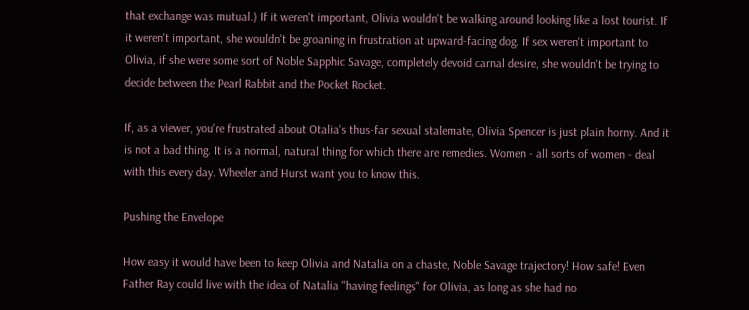that exchange was mutual.) If it weren't important, Olivia wouldn't be walking around looking like a lost tourist. If it weren't important, she wouldn't be groaning in frustration at upward-facing dog. If sex weren't important to Olivia, if she were some sort of Noble Sapphic Savage, completely devoid carnal desire, she wouldn't be trying to decide between the Pearl Rabbit and the Pocket Rocket.

If, as a viewer, you're frustrated about Otalia's thus-far sexual stalemate, Olivia Spencer is just plain horny. And it is not a bad thing. It is a normal, natural thing for which there are remedies. Women - all sorts of women - deal with this every day. Wheeler and Hurst want you to know this.

Pushing the Envelope

How easy it would have been to keep Olivia and Natalia on a chaste, Noble Savage trajectory! How safe! Even Father Ray could live with the idea of Natalia "having feelings" for Olivia, as long as she had no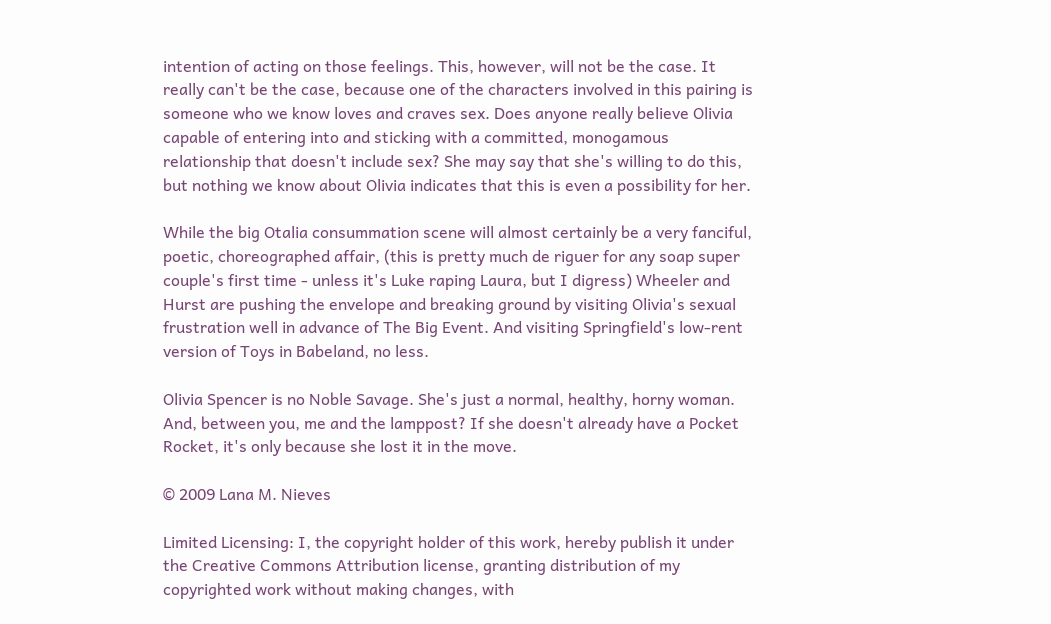intention of acting on those feelings. This, however, will not be the case. It really can't be the case, because one of the characters involved in this pairing is someone who we know loves and craves sex. Does anyone really believe Olivia capable of entering into and sticking with a committed, monogamous relationship that doesn't include sex? She may say that she's willing to do this, but nothing we know about Olivia indicates that this is even a possibility for her.

While the big Otalia consummation scene will almost certainly be a very fanciful, poetic, choreographed affair, (this is pretty much de riguer for any soap super couple's first time - unless it's Luke raping Laura, but I digress) Wheeler and Hurst are pushing the envelope and breaking ground by visiting Olivia's sexual frustration well in advance of The Big Event. And visiting Springfield's low-rent version of Toys in Babeland, no less.

Olivia Spencer is no Noble Savage. She's just a normal, healthy, horny woman. And, between you, me and the lamppost? If she doesn't already have a Pocket Rocket, it's only because she lost it in the move.

© 2009 Lana M. Nieves

Limited Licensing: I, the copyright holder of this work, hereby publish it under the Creative Commons Attribution license, granting distribution of my copyrighted work without making changes, with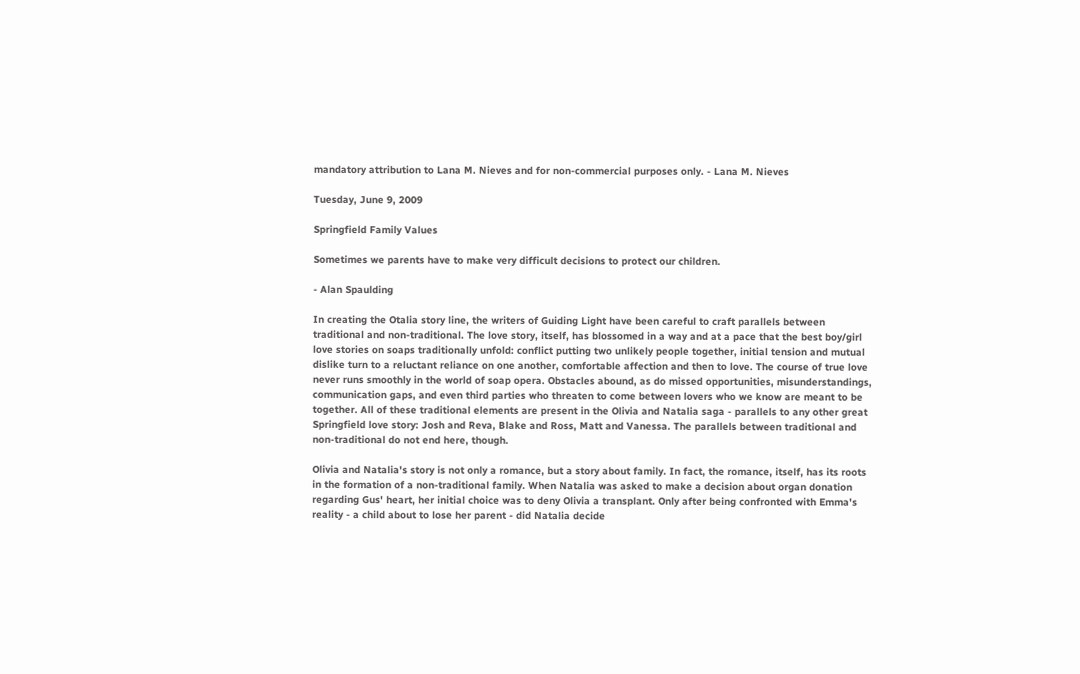mandatory attribution to Lana M. Nieves and for non-commercial purposes only. - Lana M. Nieves

Tuesday, June 9, 2009

Springfield Family Values

Sometimes we parents have to make very difficult decisions to protect our children.

- Alan Spaulding

In creating the Otalia story line, the writers of Guiding Light have been careful to craft parallels between traditional and non-traditional. The love story, itself, has blossomed in a way and at a pace that the best boy/girl love stories on soaps traditionally unfold: conflict putting two unlikely people together, initial tension and mutual dislike turn to a reluctant reliance on one another, comfortable affection and then to love. The course of true love never runs smoothly in the world of soap opera. Obstacles abound, as do missed opportunities, misunderstandings, communication gaps, and even third parties who threaten to come between lovers who we know are meant to be together. All of these traditional elements are present in the Olivia and Natalia saga - parallels to any other great Springfield love story: Josh and Reva, Blake and Ross, Matt and Vanessa. The parallels between traditional and non-traditional do not end here, though.

Olivia and Natalia's story is not only a romance, but a story about family. In fact, the romance, itself, has its roots in the formation of a non-traditional family. When Natalia was asked to make a decision about organ donation regarding Gus' heart, her initial choice was to deny Olivia a transplant. Only after being confronted with Emma's reality - a child about to lose her parent - did Natalia decide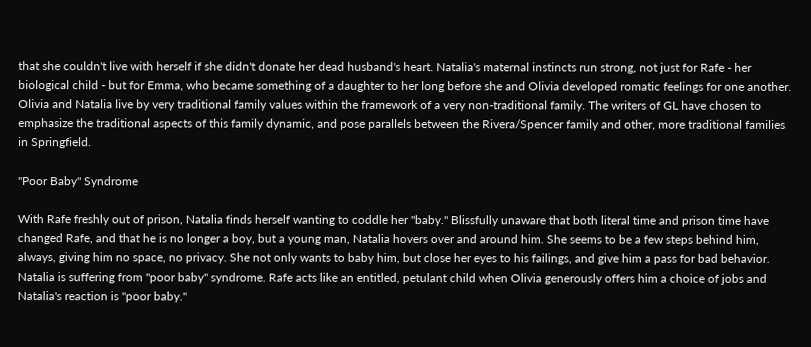that she couldn't live with herself if she didn't donate her dead husband's heart. Natalia's maternal instincts run strong, not just for Rafe - her biological child - but for Emma, who became something of a daughter to her long before she and Olivia developed romatic feelings for one another. Olivia and Natalia live by very traditional family values within the framework of a very non-traditional family. The writers of GL have chosen to emphasize the traditional aspects of this family dynamic, and pose parallels between the Rivera/Spencer family and other, more traditional families in Springfield.

"Poor Baby" Syndrome

With Rafe freshly out of prison, Natalia finds herself wanting to coddle her "baby." Blissfully unaware that both literal time and prison time have changed Rafe, and that he is no longer a boy, but a young man, Natalia hovers over and around him. She seems to be a few steps behind him, always, giving him no space, no privacy. She not only wants to baby him, but close her eyes to his failings, and give him a pass for bad behavior. Natalia is suffering from "poor baby" syndrome. Rafe acts like an entitled, petulant child when Olivia generously offers him a choice of jobs and Natalia's reaction is "poor baby."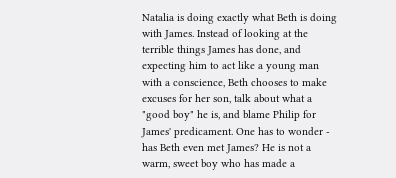Natalia is doing exactly what Beth is doing with James. Instead of looking at the terrible things James has done, and expecting him to act like a young man with a conscience, Beth chooses to make excuses for her son, talk about what a "good boy" he is, and blame Philip for James' predicament. One has to wonder - has Beth even met James? He is not a warm, sweet boy who has made a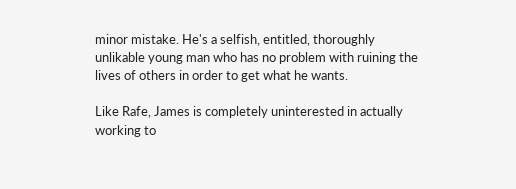minor mistake. He's a selfish, entitled, thoroughly unlikable young man who has no problem with ruining the lives of others in order to get what he wants.

Like Rafe, James is completely uninterested in actually working to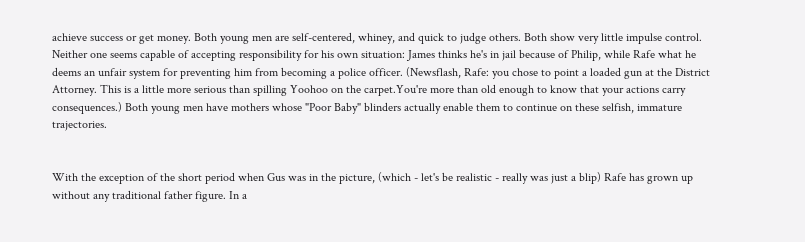achieve success or get money. Both young men are self-centered, whiney, and quick to judge others. Both show very little impulse control. Neither one seems capable of accepting responsibility for his own situation: James thinks he's in jail because of Philip, while Rafe what he deems an unfair system for preventing him from becoming a police officer. (Newsflash, Rafe: you chose to point a loaded gun at the District Attorney. This is a little more serious than spilling Yoohoo on the carpet.You're more than old enough to know that your actions carry consequences.) Both young men have mothers whose "Poor Baby" blinders actually enable them to continue on these selfish, immature trajectories.


With the exception of the short period when Gus was in the picture, (which - let's be realistic - really was just a blip) Rafe has grown up without any traditional father figure. In a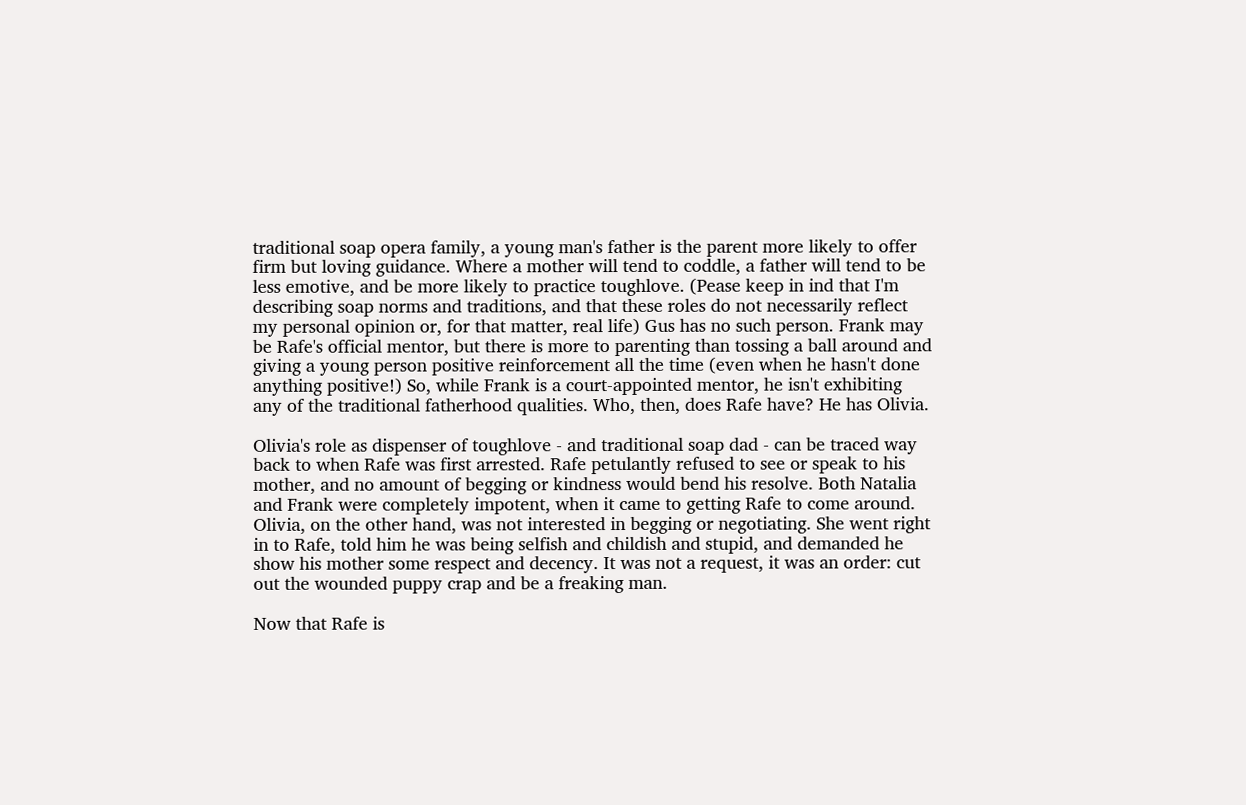traditional soap opera family, a young man's father is the parent more likely to offer firm but loving guidance. Where a mother will tend to coddle, a father will tend to be less emotive, and be more likely to practice toughlove. (Pease keep in ind that I'm describing soap norms and traditions, and that these roles do not necessarily reflect my personal opinion or, for that matter, real life) Gus has no such person. Frank may be Rafe's official mentor, but there is more to parenting than tossing a ball around and giving a young person positive reinforcement all the time (even when he hasn't done anything positive!) So, while Frank is a court-appointed mentor, he isn't exhibiting any of the traditional fatherhood qualities. Who, then, does Rafe have? He has Olivia.

Olivia's role as dispenser of toughlove - and traditional soap dad - can be traced way back to when Rafe was first arrested. Rafe petulantly refused to see or speak to his mother, and no amount of begging or kindness would bend his resolve. Both Natalia and Frank were completely impotent, when it came to getting Rafe to come around. Olivia, on the other hand, was not interested in begging or negotiating. She went right in to Rafe, told him he was being selfish and childish and stupid, and demanded he show his mother some respect and decency. It was not a request, it was an order: cut out the wounded puppy crap and be a freaking man.

Now that Rafe is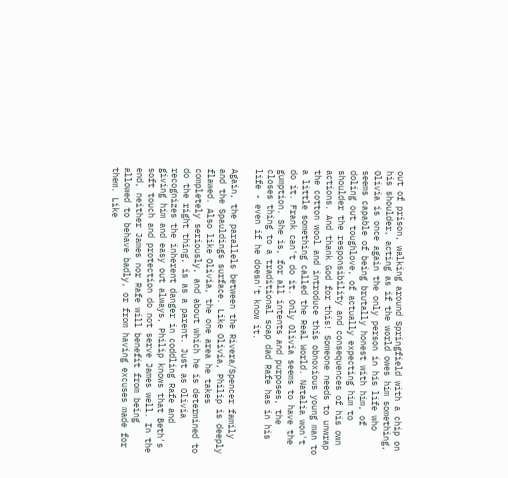out of prison, walking around Springfield with a chip on his shoulder, acting as if the world owes him something, Olivia is once again the only person in his life who seems capable of being brutally honest with him, of doling out toughlove, of actually expecting him to shoulder the responsibility and consequences of his own actions. And thank God for this! Someone needs to unwrap the cotton wool and introduce this obnoxious young man to a little something called the Real World. Natalia won't do it. Frank can't do it. Only Olivia seems to have the gumption. She is, for all intents and purposes, the closes thing to a traditional soap dad Rafe has in his life - even if he doesn't know it.

Again, the parallels between the Rivera/Spencer family and the Spauldings surface. Like Olivia, Philip is deeply flawed. Also like Olivia, the one area he takes completely seriously, and about which he is determined to do the right thing, is as a parent. Just as Olivia recognizes the inherent danger in coddling Rafe and giving him and easy out always, Philip knows that Beth's soft touch and protection do not serve James well. In the end, neither James nor Rafe will benefit from being allowed to behave badly, or from having excuses made for them. Like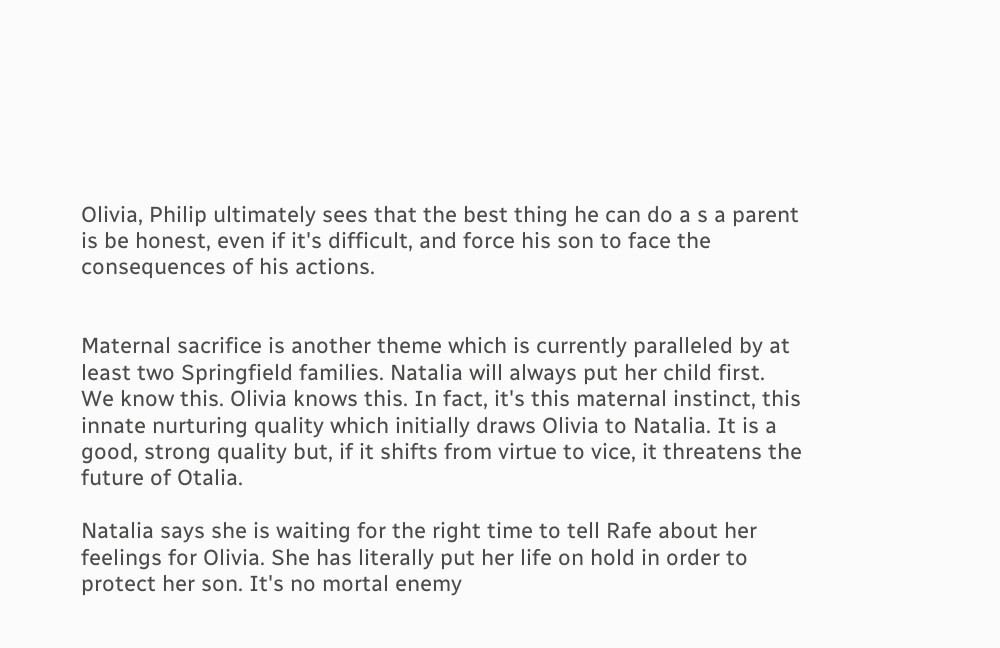Olivia, Philip ultimately sees that the best thing he can do a s a parent is be honest, even if it's difficult, and force his son to face the consequences of his actions.


Maternal sacrifice is another theme which is currently paralleled by at least two Springfield families. Natalia will always put her child first. We know this. Olivia knows this. In fact, it's this maternal instinct, this innate nurturing quality which initially draws Olivia to Natalia. It is a good, strong quality but, if it shifts from virtue to vice, it threatens the future of Otalia.

Natalia says she is waiting for the right time to tell Rafe about her feelings for Olivia. She has literally put her life on hold in order to protect her son. It's no mortal enemy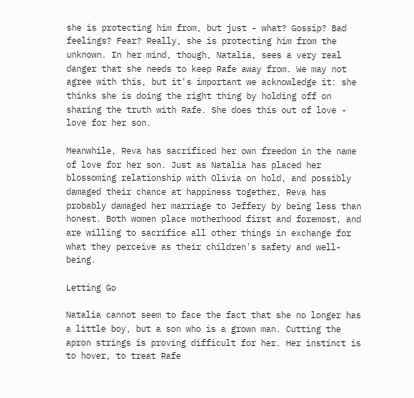she is protecting him from, but just - what? Gossip? Bad feelings? Fear? Really, she is protecting him from the unknown. In her mind, though, Natalia, sees a very real danger that she needs to keep Rafe away from. We may not agree with this, but it's important we acknowledge it: she thinks she is doing the right thing by holding off on sharing the truth with Rafe. She does this out of love - love for her son.

Meanwhile, Reva has sacrificed her own freedom in the name of love for her son. Just as Natalia has placed her blossoming relationship with Olivia on hold, and possibly damaged their chance at happiness together, Reva has probably damaged her marriage to Jeffery by being less than honest. Both women place motherhood first and foremost, and are willing to sacrifice all other things in exchange for what they perceive as their children's safety and well-being.

Letting Go

Natalia cannot seem to face the fact that she no longer has a little boy, but a son who is a grown man. Cutting the apron strings is proving difficult for her. Her instinct is to hover, to treat Rafe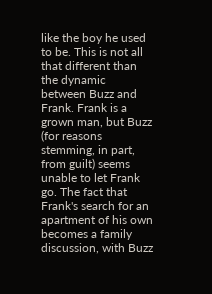like the boy he used to be. This is not all that different than the dynamic between Buzz and Frank. Frank is a grown man, but Buzz (for reasons stemming, in part, from guilt) seems unable to let Frank go. The fact that Frank's search for an apartment of his own becomes a family discussion, with Buzz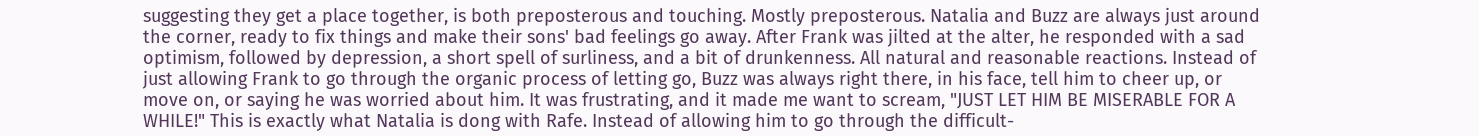suggesting they get a place together, is both preposterous and touching. Mostly preposterous. Natalia and Buzz are always just around the corner, ready to fix things and make their sons' bad feelings go away. After Frank was jilted at the alter, he responded with a sad optimism, followed by depression, a short spell of surliness, and a bit of drunkenness. All natural and reasonable reactions. Instead of just allowing Frank to go through the organic process of letting go, Buzz was always right there, in his face, tell him to cheer up, or move on, or saying he was worried about him. It was frustrating, and it made me want to scream, "JUST LET HIM BE MISERABLE FOR A WHILE!" This is exactly what Natalia is dong with Rafe. Instead of allowing him to go through the difficult-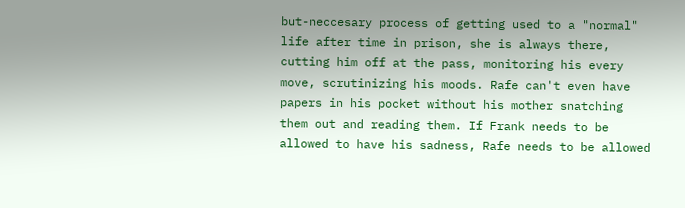but-neccesary process of getting used to a "normal" life after time in prison, she is always there, cutting him off at the pass, monitoring his every move, scrutinizing his moods. Rafe can't even have papers in his pocket without his mother snatching them out and reading them. If Frank needs to be allowed to have his sadness, Rafe needs to be allowed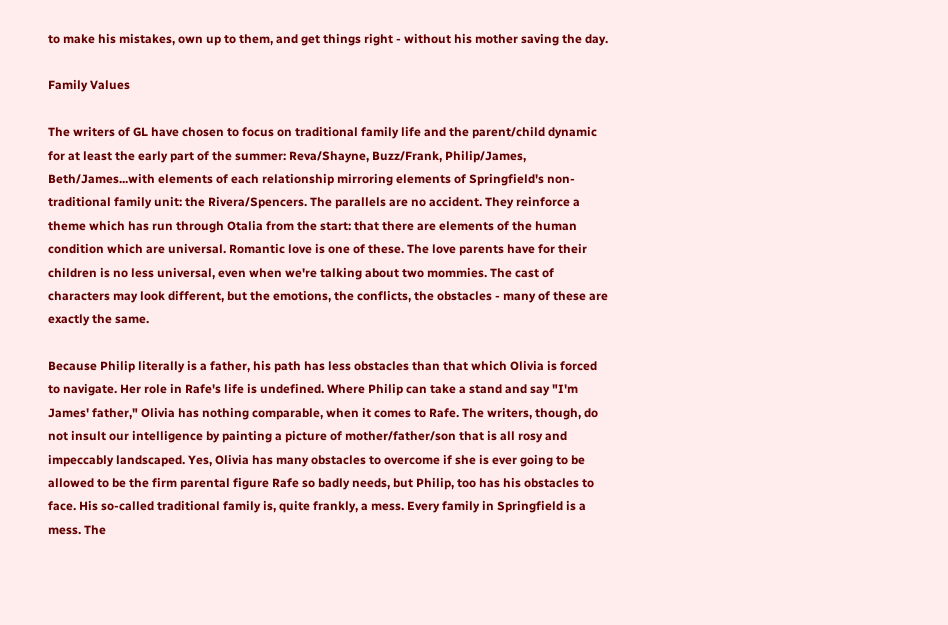to make his mistakes, own up to them, and get things right - without his mother saving the day.

Family Values

The writers of GL have chosen to focus on traditional family life and the parent/child dynamic for at least the early part of the summer: Reva/Shayne, Buzz/Frank, Philip/James, Beth/James...with elements of each relationship mirroring elements of Springfield's non-traditional family unit: the Rivera/Spencers. The parallels are no accident. They reinforce a theme which has run through Otalia from the start: that there are elements of the human condition which are universal. Romantic love is one of these. The love parents have for their children is no less universal, even when we're talking about two mommies. The cast of characters may look different, but the emotions, the conflicts, the obstacles - many of these are exactly the same.

Because Philip literally is a father, his path has less obstacles than that which Olivia is forced to navigate. Her role in Rafe's life is undefined. Where Philip can take a stand and say "I'm James' father," Olivia has nothing comparable, when it comes to Rafe. The writers, though, do not insult our intelligence by painting a picture of mother/father/son that is all rosy and impeccably landscaped. Yes, Olivia has many obstacles to overcome if she is ever going to be allowed to be the firm parental figure Rafe so badly needs, but Philip, too has his obstacles to face. His so-called traditional family is, quite frankly, a mess. Every family in Springfield is a mess. The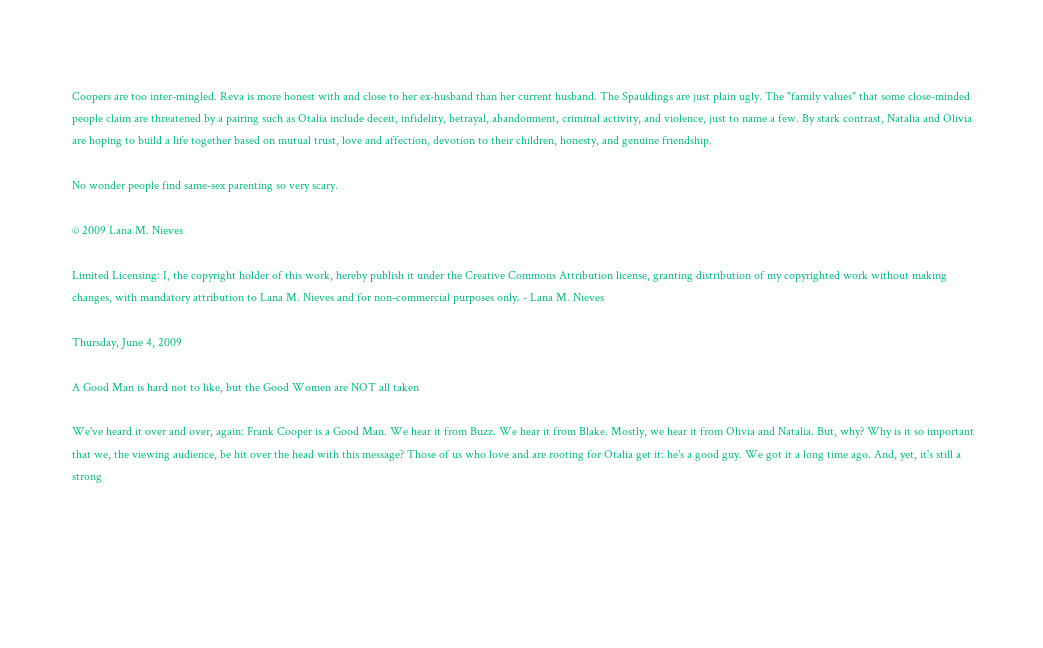Coopers are too inter-mingled. Reva is more honest with and close to her ex-husband than her current husband. The Spauldings are just plain ugly. The "family values" that some close-minded people claim are threatened by a pairing such as Otalia include deceit, infidelity, betrayal, abandonment, criminal activity, and violence, just to name a few. By stark contrast, Natalia and Olivia are hoping to build a life together based on mutual trust, love and affection, devotion to their children, honesty, and genuine friendship.

No wonder people find same-sex parenting so very scary.

© 2009 Lana M. Nieves

Limited Licensing: I, the copyright holder of this work, hereby publish it under the Creative Commons Attribution license, granting distribution of my copyrighted work without making changes, with mandatory attribution to Lana M. Nieves and for non-commercial purposes only. - Lana M. Nieves

Thursday, June 4, 2009

A Good Man is hard not to like, but the Good Women are NOT all taken

We've heard it over and over, again: Frank Cooper is a Good Man. We hear it from Buzz. We hear it from Blake. Mostly, we hear it from Olivia and Natalia. But, why? Why is it so important that we, the viewing audience, be hit over the head with this message? Those of us who love and are rooting for Otalia get it: he's a good guy. We got it a long time ago. And, yet, it's still a strong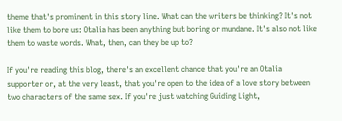theme that's prominent in this story line. What can the writers be thinking? It's not like them to bore us: Otalia has been anything but boring or mundane. It's also not like them to waste words. What, then, can they be up to?

If you're reading this blog, there's an excellent chance that you're an Otalia supporter or, at the very least, that you're open to the idea of a love story between two characters of the same sex. If you're just watching Guiding Light,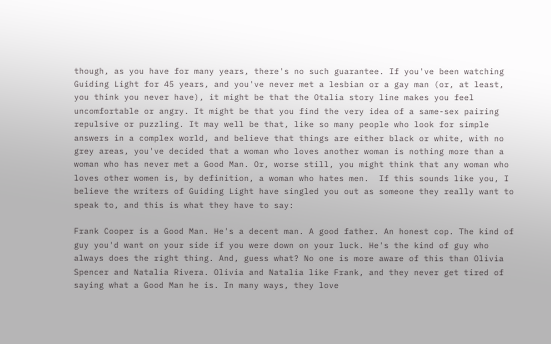though, as you have for many years, there's no such guarantee. If you've been watching Guiding Light for 45 years, and you've never met a lesbian or a gay man (or, at least, you think you never have), it might be that the Otalia story line makes you feel uncomfortable or angry. It might be that you find the very idea of a same-sex pairing repulsive or puzzling. It may well be that, like so many people who look for simple answers in a complex world, and believe that things are either black or white, with no grey areas, you've decided that a woman who loves another woman is nothing more than a woman who has never met a Good Man. Or, worse still, you might think that any woman who loves other women is, by definition, a woman who hates men.  If this sounds like you, I believe the writers of Guiding Light have singled you out as someone they really want to speak to, and this is what they have to say:

Frank Cooper is a Good Man. He's a decent man. A good father. An honest cop. The kind of guy you'd want on your side if you were down on your luck. He's the kind of guy who always does the right thing. And, guess what? No one is more aware of this than Olivia Spencer and Natalia Rivera. Olivia and Natalia like Frank, and they never get tired of saying what a Good Man he is. In many ways, they love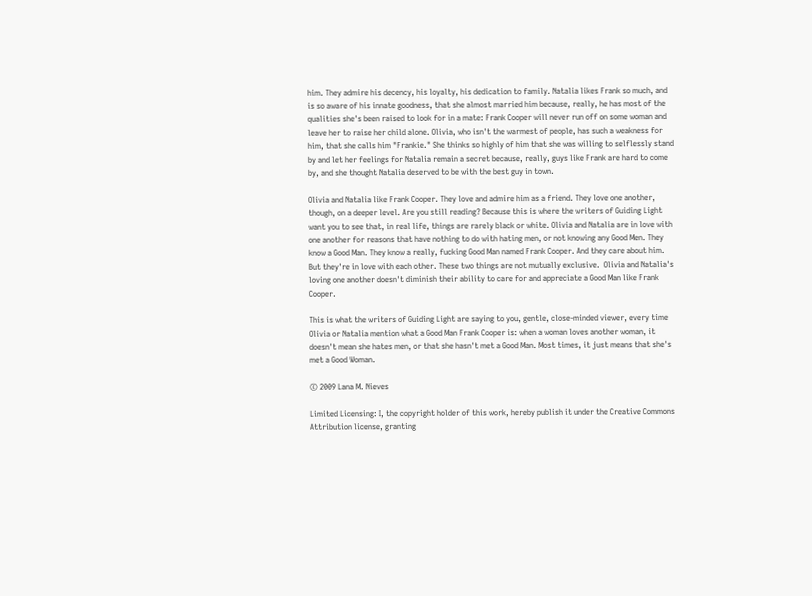him. They admire his decency, his loyalty, his dedication to family. Natalia likes Frank so much, and is so aware of his innate goodness, that she almost married him because, really, he has most of the qualities she's been raised to look for in a mate: Frank Cooper will never run off on some woman and leave her to raise her child alone. Olivia, who isn't the warmest of people, has such a weakness for him, that she calls him "Frankie." She thinks so highly of him that she was willing to selflessly stand by and let her feelings for Natalia remain a secret because, really, guys like Frank are hard to come by, and she thought Natalia deserved to be with the best guy in town.

Olivia and Natalia like Frank Cooper. They love and admire him as a friend. They love one another, though, on a deeper level. Are you still reading? Because this is where the writers of Guiding Light want you to see that, in real life, things are rarely black or white. Olivia and Natalia are in love with one another for reasons that have nothing to do with hating men, or not knowing any Good Men. They know a Good Man. They know a really, fucking Good Man named Frank Cooper. And they care about him. But they're in love with each other. These two things are not mutually exclusive.  Olivia and Natalia's loving one another doesn't diminish their ability to care for and appreciate a Good Man like Frank Cooper.

This is what the writers of Guiding Light are saying to you, gentle, close-minded viewer, every time Olivia or Natalia mention what a Good Man Frank Cooper is: when a woman loves another woman, it doesn't mean she hates men, or that she hasn't met a Good Man. Most times, it just means that she's met a Good Woman.

© 2009 Lana M. Nieves

Limited Licensing: I, the copyright holder of this work, hereby publish it under the Creative Commons Attribution license, granting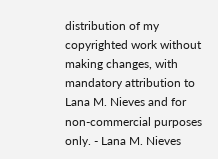distribution of my copyrighted work without making changes, with mandatory attribution to Lana M. Nieves and for non-commercial purposes only. - Lana M. Nieves